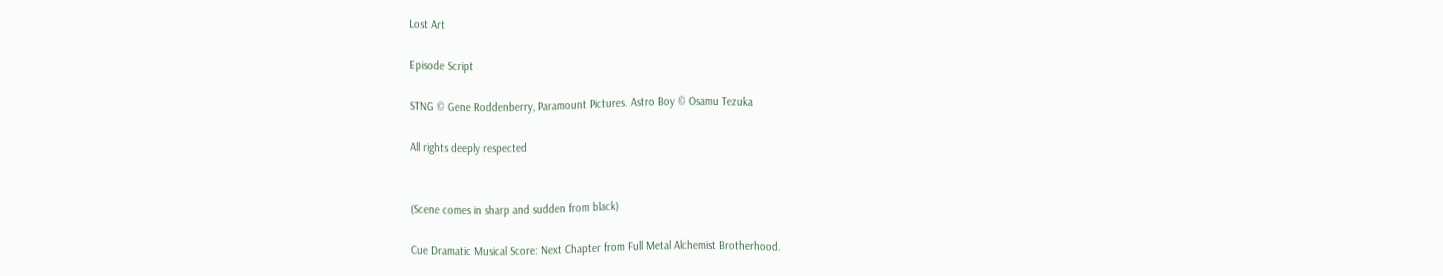Lost Art

Episode Script

STNG © Gene Roddenberry, Paramount Pictures. Astro Boy © Osamu Tezuka

All rights deeply respected


(Scene comes in sharp and sudden from black)

Cue Dramatic Musical Score: Next Chapter from Full Metal Alchemist Brotherhood.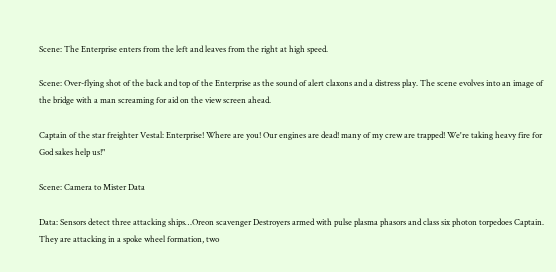Scene: The Enterprise enters from the left and leaves from the right at high speed.

Scene: Over-flying shot of the back and top of the Enterprise as the sound of alert claxons and a distress play. The scene evolves into an image of the bridge with a man screaming for aid on the view screen ahead.

Captain of the star freighter Vestal: Enterprise! Where are you! Our engines are dead! many of my crew are trapped! We're taking heavy fire for God sakes help us!"

Scene: Camera to Mister Data

Data: Sensors detect three attacking ships…Oreon scavenger Destroyers armed with pulse plasma phasors and class six photon torpedoes Captain. They are attacking in a spoke wheel formation, two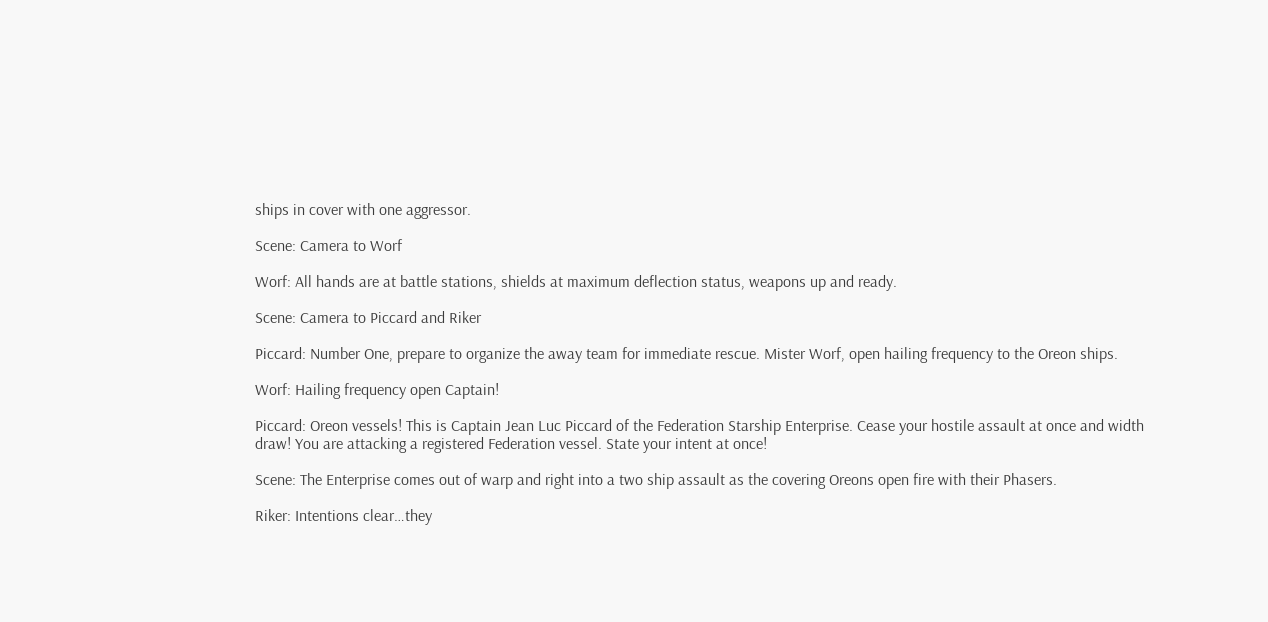ships in cover with one aggressor.

Scene: Camera to Worf

Worf: All hands are at battle stations, shields at maximum deflection status, weapons up and ready.

Scene: Camera to Piccard and Riker

Piccard: Number One, prepare to organize the away team for immediate rescue. Mister Worf, open hailing frequency to the Oreon ships.

Worf: Hailing frequency open Captain!

Piccard: Oreon vessels! This is Captain Jean Luc Piccard of the Federation Starship Enterprise. Cease your hostile assault at once and width draw! You are attacking a registered Federation vessel. State your intent at once!

Scene: The Enterprise comes out of warp and right into a two ship assault as the covering Oreons open fire with their Phasers.

Riker: Intentions clear…they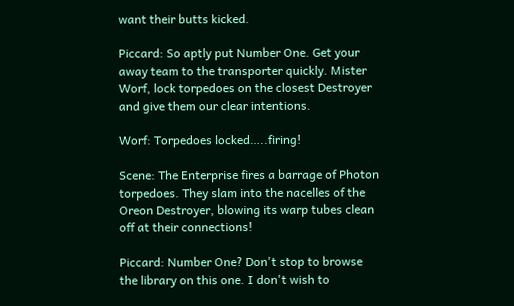want their butts kicked.

Piccard: So aptly put Number One. Get your away team to the transporter quickly. Mister Worf, lock torpedoes on the closest Destroyer and give them our clear intentions.

Worf: Torpedoes locked…..firing!

Scene: The Enterprise fires a barrage of Photon torpedoes. They slam into the nacelles of the Oreon Destroyer, blowing its warp tubes clean off at their connections!

Piccard: Number One? Don't stop to browse the library on this one. I don't wish to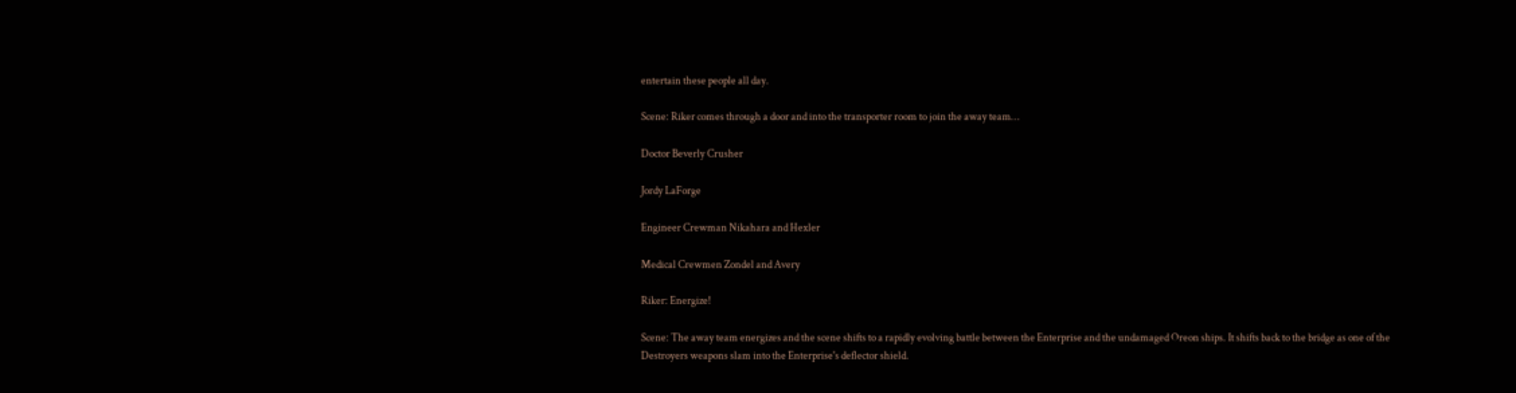entertain these people all day.

Scene: Riker comes through a door and into the transporter room to join the away team…

Doctor Beverly Crusher

Jordy LaForge

Engineer Crewman Nikahara and Hexler

Medical Crewmen Zondel and Avery

Riker: Energize!

Scene: The away team energizes and the scene shifts to a rapidly evolving battle between the Enterprise and the undamaged Oreon ships. It shifts back to the bridge as one of the Destroyers weapons slam into the Enterprise's deflector shield.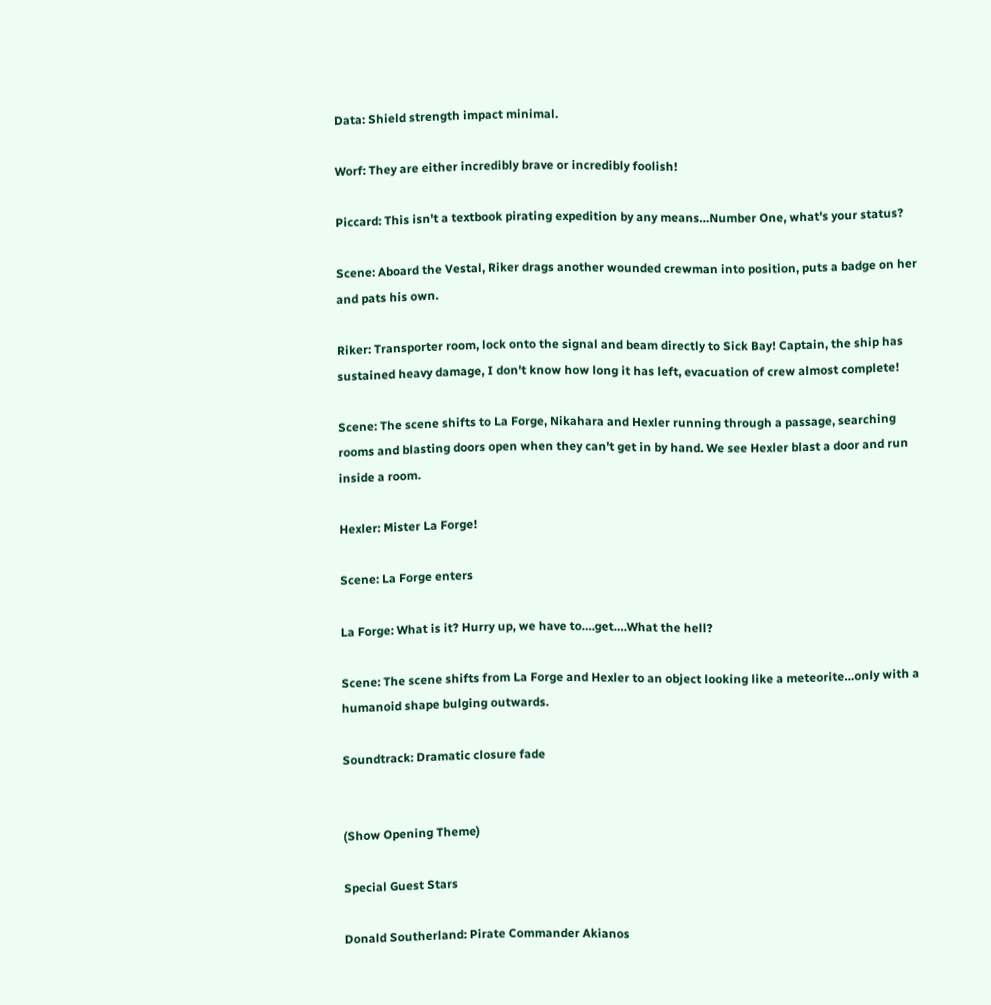Data: Shield strength impact minimal.

Worf: They are either incredibly brave or incredibly foolish!

Piccard: This isn't a textbook pirating expedition by any means…Number One, what's your status?

Scene: Aboard the Vestal, Riker drags another wounded crewman into position, puts a badge on her and pats his own.

Riker: Transporter room, lock onto the signal and beam directly to Sick Bay! Captain, the ship has sustained heavy damage, I don't know how long it has left, evacuation of crew almost complete!

Scene: The scene shifts to La Forge, Nikahara and Hexler running through a passage, searching rooms and blasting doors open when they can't get in by hand. We see Hexler blast a door and run inside a room.

Hexler: Mister La Forge!

Scene: La Forge enters

La Forge: What is it? Hurry up, we have to….get….What the hell?

Scene: The scene shifts from La Forge and Hexler to an object looking like a meteorite…only with a humanoid shape bulging outwards.

Soundtrack: Dramatic closure fade


(Show Opening Theme)

Special Guest Stars

Donald Southerland: Pirate Commander Akianos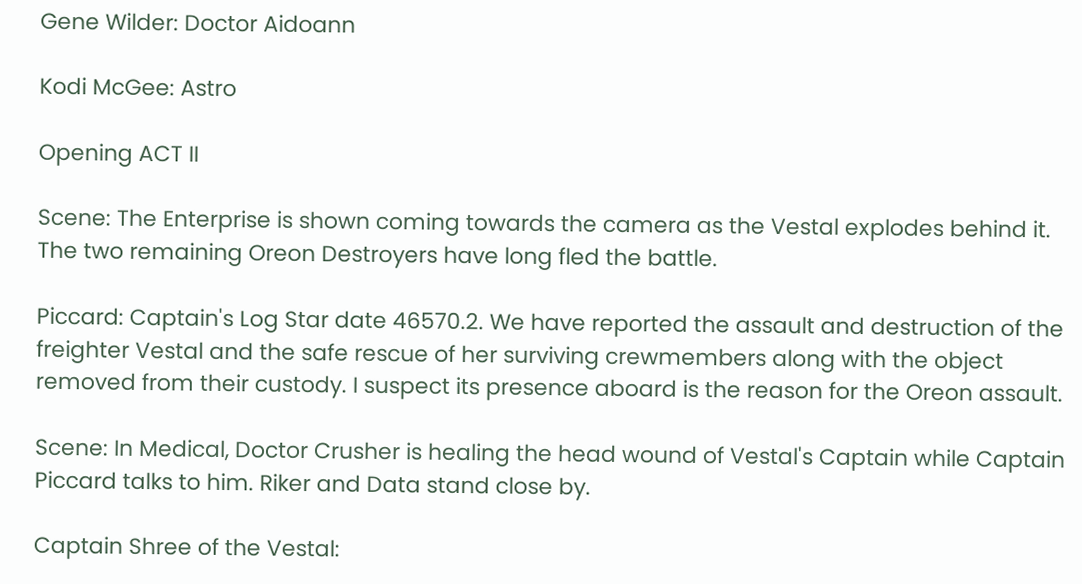Gene Wilder: Doctor Aidoann

Kodi McGee: Astro

Opening ACT II

Scene: The Enterprise is shown coming towards the camera as the Vestal explodes behind it. The two remaining Oreon Destroyers have long fled the battle.

Piccard: Captain's Log Star date 46570.2. We have reported the assault and destruction of the freighter Vestal and the safe rescue of her surviving crewmembers along with the object removed from their custody. I suspect its presence aboard is the reason for the Oreon assault.

Scene: In Medical, Doctor Crusher is healing the head wound of Vestal's Captain while Captain Piccard talks to him. Riker and Data stand close by.

Captain Shree of the Vestal: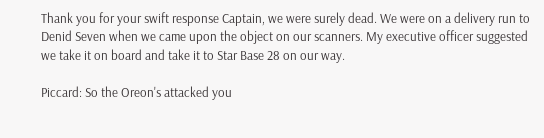Thank you for your swift response Captain, we were surely dead. We were on a delivery run to Denid Seven when we came upon the object on our scanners. My executive officer suggested we take it on board and take it to Star Base 28 on our way.

Piccard: So the Oreon's attacked you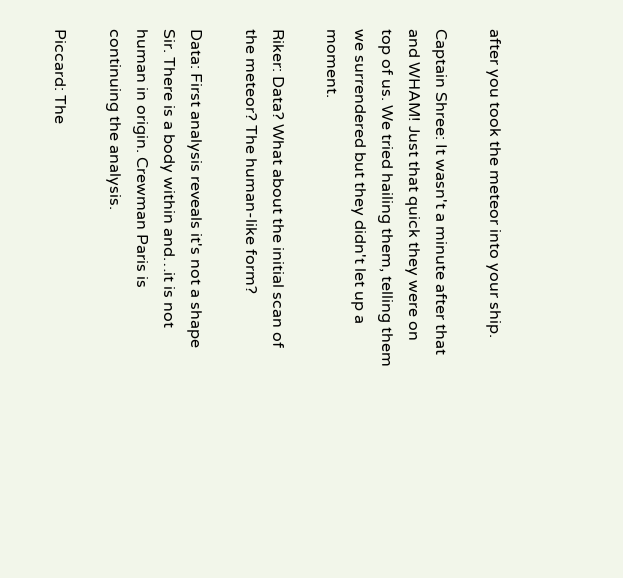after you took the meteor into your ship.

Captain Shree: It wasn't a minute after that and WHAM! Just that quick they were on top of us. We tried hailing them, telling them we surrendered but they didn't let up a moment.

Riker: Data? What about the initial scan of the meteor? The human-like form?

Data: First analysis reveals it's not a shape Sir. There is a body within and…it is not human in origin. Crewman Paris is continuing the analysis.

Piccard: The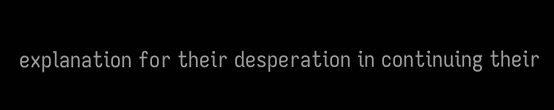explanation for their desperation in continuing their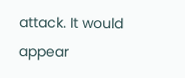attack. It would appear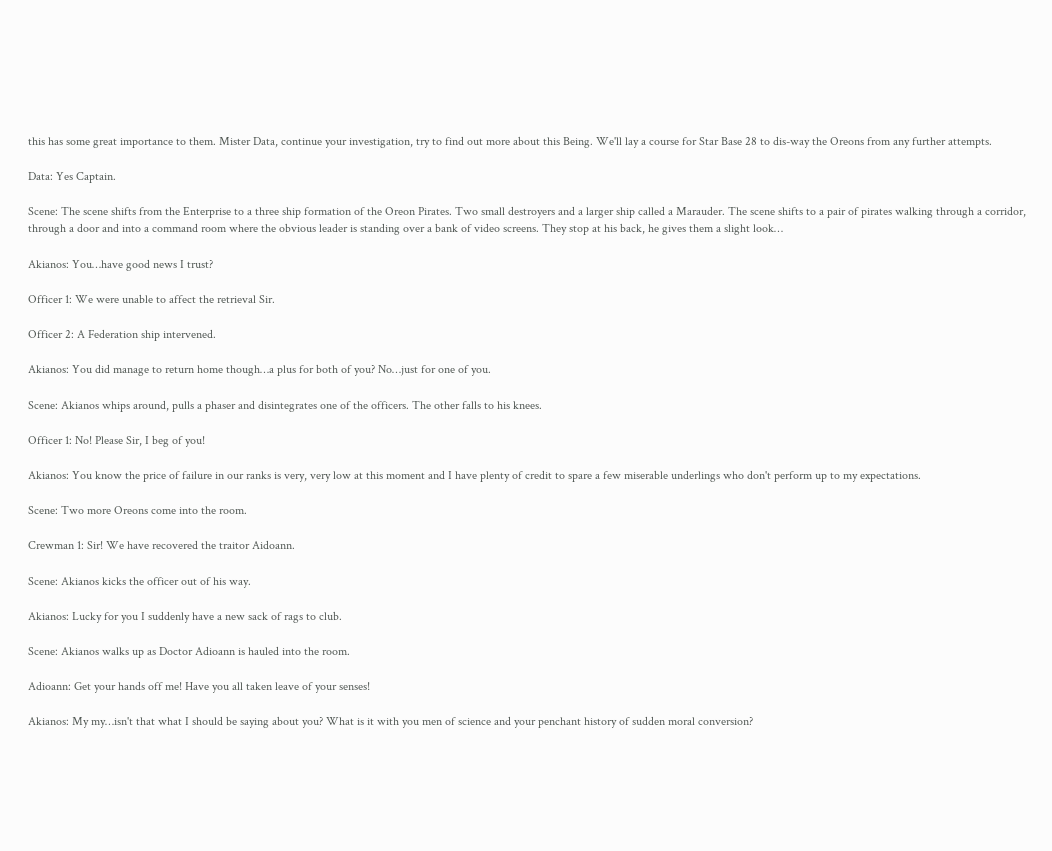this has some great importance to them. Mister Data, continue your investigation, try to find out more about this Being. We'll lay a course for Star Base 28 to dis-way the Oreons from any further attempts.

Data: Yes Captain.

Scene: The scene shifts from the Enterprise to a three ship formation of the Oreon Pirates. Two small destroyers and a larger ship called a Marauder. The scene shifts to a pair of pirates walking through a corridor, through a door and into a command room where the obvious leader is standing over a bank of video screens. They stop at his back, he gives them a slight look…

Akianos: You…have good news I trust?

Officer 1: We were unable to affect the retrieval Sir.

Officer 2: A Federation ship intervened.

Akianos: You did manage to return home though…a plus for both of you? No…just for one of you.

Scene: Akianos whips around, pulls a phaser and disintegrates one of the officers. The other falls to his knees.

Officer 1: No! Please Sir, I beg of you!

Akianos: You know the price of failure in our ranks is very, very low at this moment and I have plenty of credit to spare a few miserable underlings who don't perform up to my expectations.

Scene: Two more Oreons come into the room.

Crewman 1: Sir! We have recovered the traitor Aidoann.

Scene: Akianos kicks the officer out of his way.

Akianos: Lucky for you I suddenly have a new sack of rags to club.

Scene: Akianos walks up as Doctor Adioann is hauled into the room.

Adioann: Get your hands off me! Have you all taken leave of your senses!

Akianos: My my…isn't that what I should be saying about you? What is it with you men of science and your penchant history of sudden moral conversion?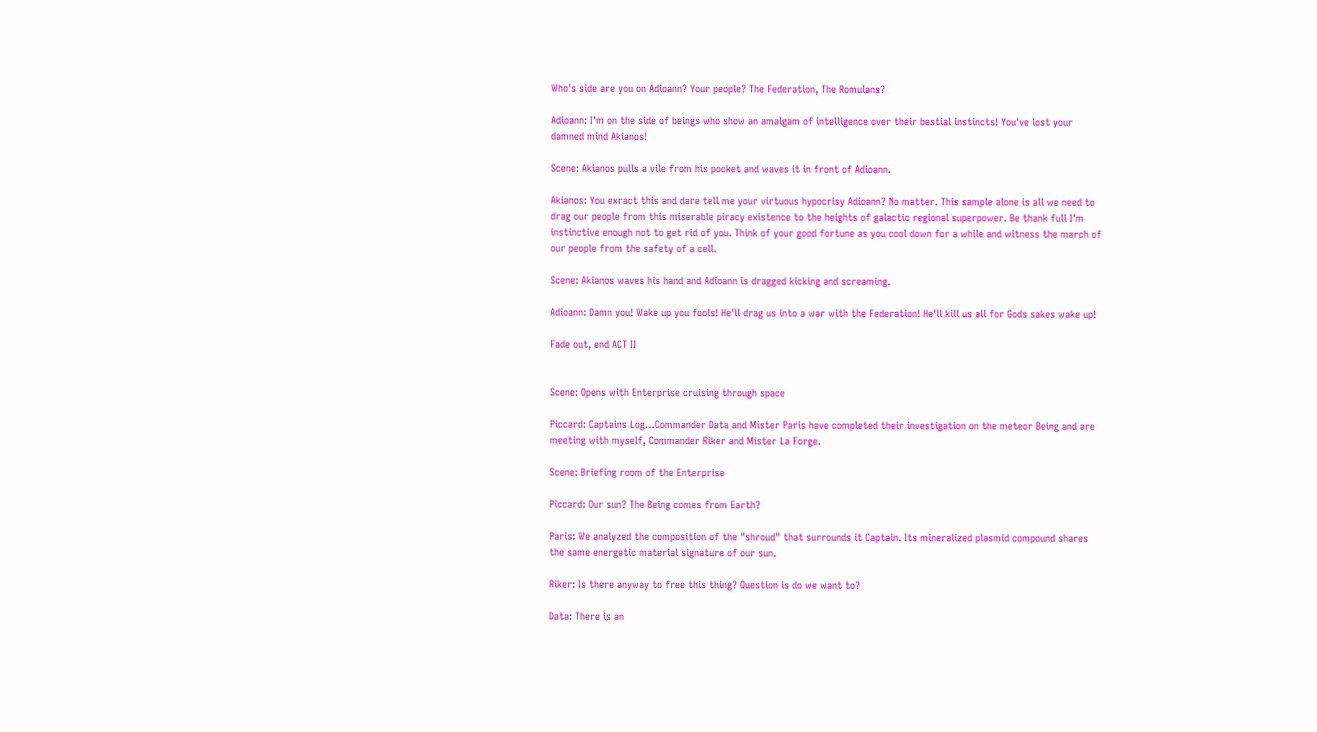Who's side are you on Adioann? Your people? The Federation, The Romulans?

Adioann: I'm on the side of beings who show an amalgam of intelligence over their bestial instincts! You've lost your damned mind Akianos!

Scene: Akianos pulls a vile from his pocket and waves it in front of Adioann.

Akianos: You exract this and dare tell me your virtuous hypocrisy Adioann? No matter. This sample alone is all we need to drag our people from this miserable piracy existence to the heights of galactic regional superpower. Be thank full I'm instinctive enough not to get rid of you. Think of your good fortune as you cool down for a while and witness the march of our people from the safety of a cell.

Scene: Akianos waves his hand and Adioann is dragged kicking and screaming.

Adioann: Damn you! Wake up you fools! He'll drag us into a war with the Federation! He'll kill us all for Gods sakes wake up!

Fade out, end ACT II


Scene: Opens with Enterprise cruising through space

Piccard: Captains Log…Commander Data and Mister Paris have completed their investigation on the meteor Being and are meeting with myself, Commander Riker and Mister La Forge.

Scene: Briefing room of the Enterprise

Piccard: Our sun? The Being comes from Earth?

Paris: We analyzed the composition of the "shroud" that surrounds it Captain. Its mineralized plasmid compound shares the same energetic material signature of our sun.

Riker: Is there anyway to free this thing? Question is do we want to?

Data: There is an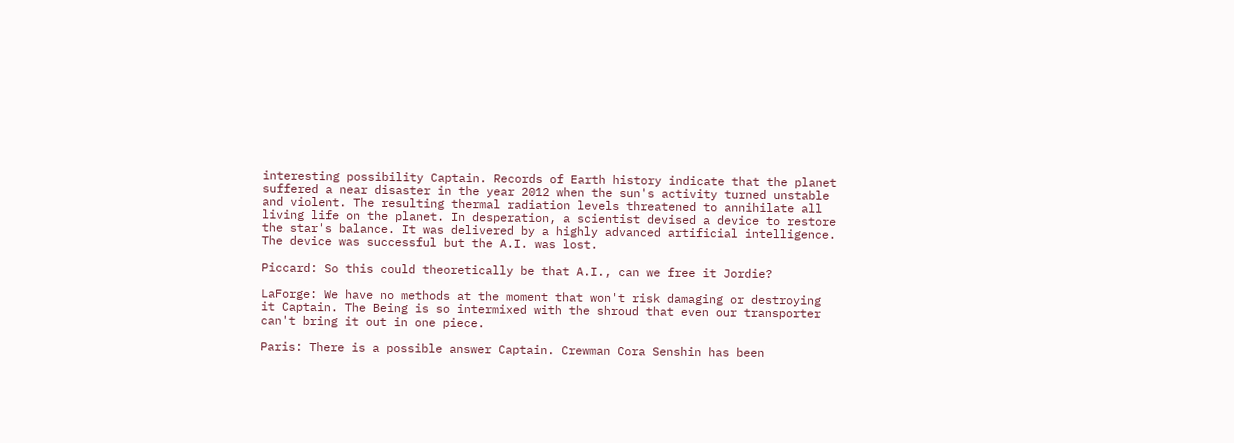interesting possibility Captain. Records of Earth history indicate that the planet suffered a near disaster in the year 2012 when the sun's activity turned unstable and violent. The resulting thermal radiation levels threatened to annihilate all living life on the planet. In desperation, a scientist devised a device to restore the star's balance. It was delivered by a highly advanced artificial intelligence. The device was successful but the A.I. was lost.

Piccard: So this could theoretically be that A.I., can we free it Jordie?

LaForge: We have no methods at the moment that won't risk damaging or destroying it Captain. The Being is so intermixed with the shroud that even our transporter can't bring it out in one piece.

Paris: There is a possible answer Captain. Crewman Cora Senshin has been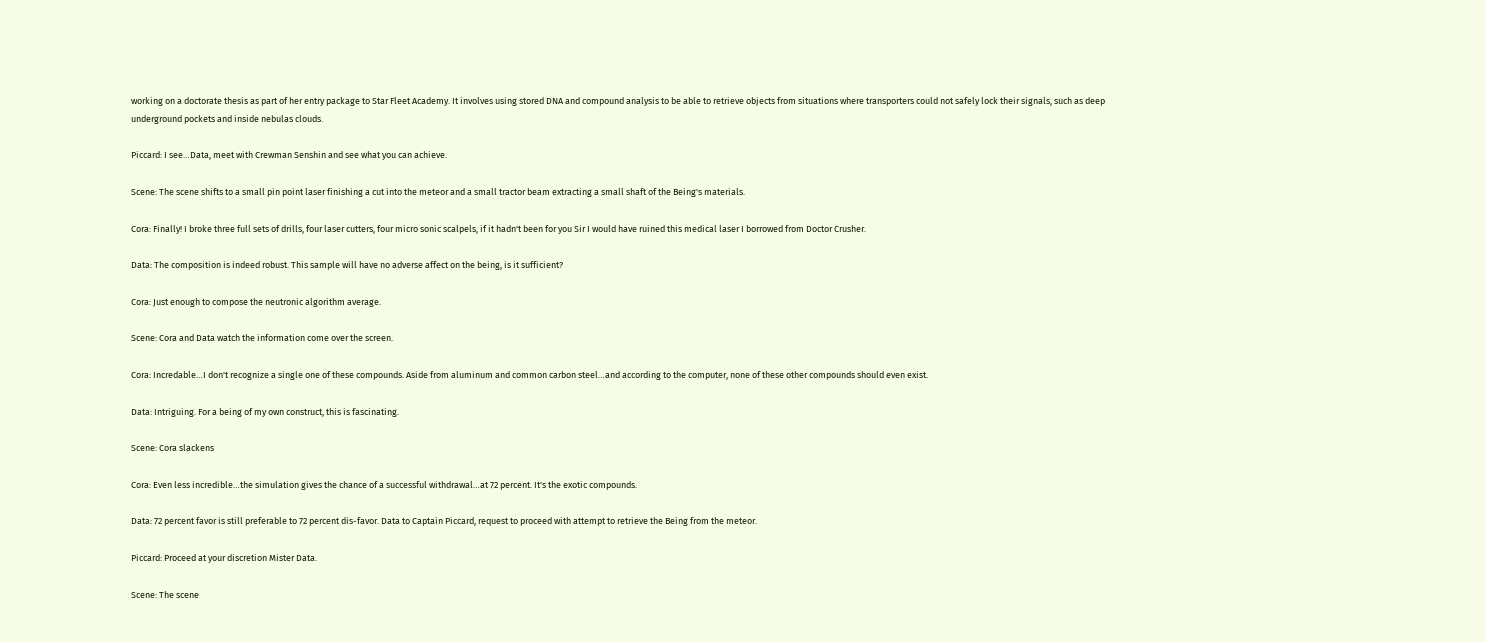working on a doctorate thesis as part of her entry package to Star Fleet Academy. It involves using stored DNA and compound analysis to be able to retrieve objects from situations where transporters could not safely lock their signals, such as deep underground pockets and inside nebulas clouds.

Piccard: I see…Data, meet with Crewman Senshin and see what you can achieve.

Scene: The scene shifts to a small pin point laser finishing a cut into the meteor and a small tractor beam extracting a small shaft of the Being's materials.

Cora: Finally! I broke three full sets of drills, four laser cutters, four micro sonic scalpels, if it hadn't been for you Sir I would have ruined this medical laser I borrowed from Doctor Crusher.

Data: The composition is indeed robust. This sample will have no adverse affect on the being, is it sufficient?

Cora: Just enough to compose the neutronic algorithm average.

Scene: Cora and Data watch the information come over the screen.

Cora: Incredable…I don't recognize a single one of these compounds. Aside from aluminum and common carbon steel…and according to the computer, none of these other compounds should even exist.

Data: Intriguing. For a being of my own construct, this is fascinating.

Scene: Cora slackens

Cora: Even less incredible…the simulation gives the chance of a successful withdrawal…at 72 percent. It's the exotic compounds.

Data: 72 percent favor is still preferable to 72 percent dis-favor. Data to Captain Piccard, request to proceed with attempt to retrieve the Being from the meteor.

Piccard: Proceed at your discretion Mister Data.

Scene: The scene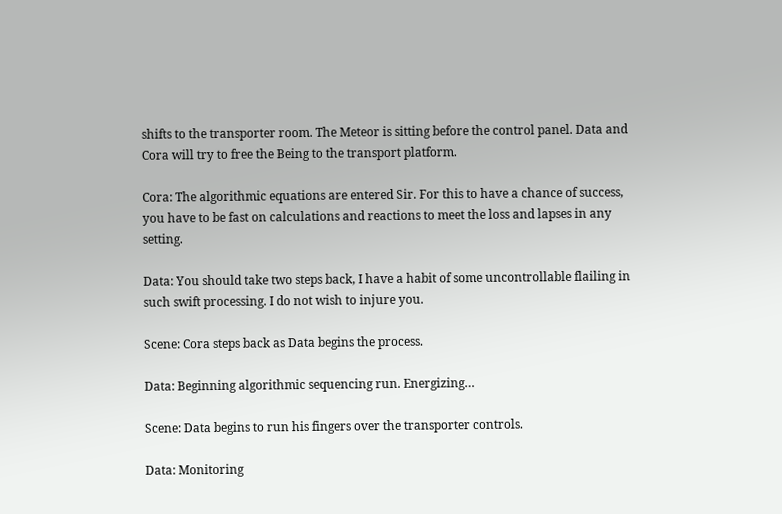shifts to the transporter room. The Meteor is sitting before the control panel. Data and Cora will try to free the Being to the transport platform.

Cora: The algorithmic equations are entered Sir. For this to have a chance of success, you have to be fast on calculations and reactions to meet the loss and lapses in any setting.

Data: You should take two steps back, I have a habit of some uncontrollable flailing in such swift processing. I do not wish to injure you.

Scene: Cora steps back as Data begins the process.

Data: Beginning algorithmic sequencing run. Energizing…

Scene: Data begins to run his fingers over the transporter controls.

Data: Monitoring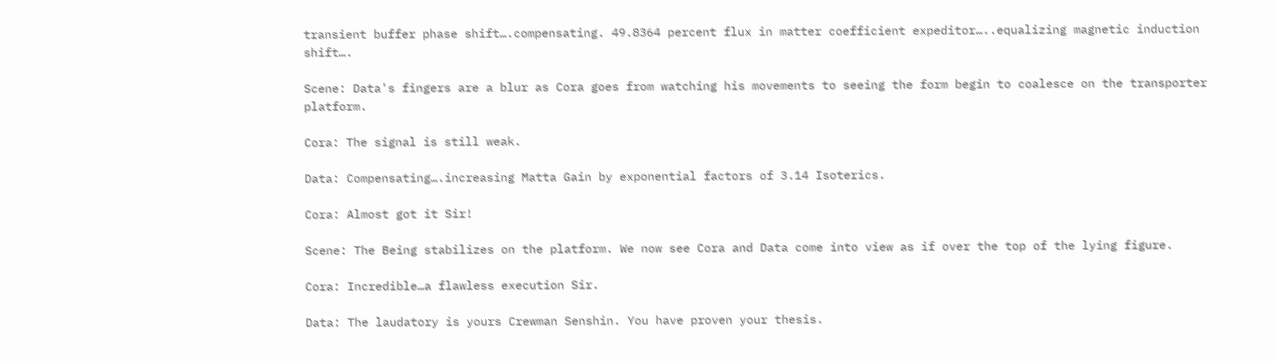transient buffer phase shift….compensating. 49.8364 percent flux in matter coefficient expeditor…..equalizing magnetic induction shift….

Scene: Data's fingers are a blur as Cora goes from watching his movements to seeing the form begin to coalesce on the transporter platform.

Cora: The signal is still weak.

Data: Compensating….increasing Matta Gain by exponential factors of 3.14 Isoterics.

Cora: Almost got it Sir!

Scene: The Being stabilizes on the platform. We now see Cora and Data come into view as if over the top of the lying figure.

Cora: Incredible…a flawless execution Sir.

Data: The laudatory is yours Crewman Senshin. You have proven your thesis.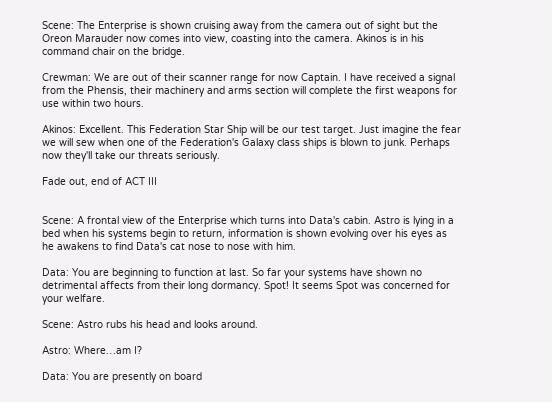Scene: The Enterprise is shown cruising away from the camera out of sight but the Oreon Marauder now comes into view, coasting into the camera. Akinos is in his command chair on the bridge.

Crewman: We are out of their scanner range for now Captain. I have received a signal from the Phensis, their machinery and arms section will complete the first weapons for use within two hours.

Akinos: Excellent. This Federation Star Ship will be our test target. Just imagine the fear we will sew when one of the Federation's Galaxy class ships is blown to junk. Perhaps now they'll take our threats seriously.

Fade out, end of ACT III


Scene: A frontal view of the Enterprise which turns into Data's cabin. Astro is lying in a bed when his systems begin to return, information is shown evolving over his eyes as he awakens to find Data's cat nose to nose with him.

Data: You are beginning to function at last. So far your systems have shown no detrimental affects from their long dormancy. Spot! It seems Spot was concerned for your welfare.

Scene: Astro rubs his head and looks around.

Astro: Where…am I?

Data: You are presently on board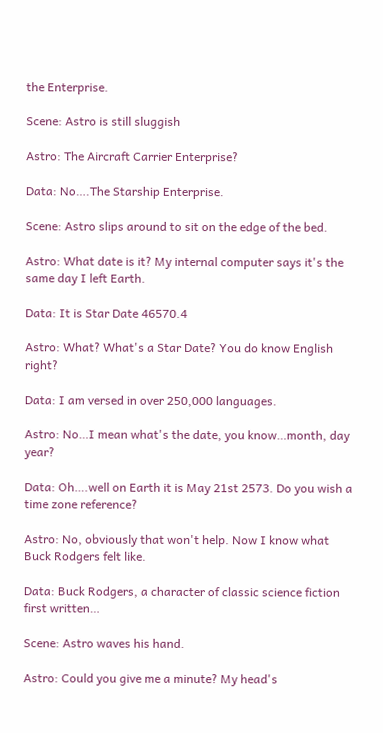the Enterprise.

Scene: Astro is still sluggish

Astro: The Aircraft Carrier Enterprise?

Data: No….The Starship Enterprise.

Scene: Astro slips around to sit on the edge of the bed.

Astro: What date is it? My internal computer says it's the same day I left Earth.

Data: It is Star Date 46570.4

Astro: What? What's a Star Date? You do know English right?

Data: I am versed in over 250,000 languages.

Astro: No…I mean what's the date, you know…month, day year?

Data: Oh….well on Earth it is May 21st 2573. Do you wish a time zone reference?

Astro: No, obviously that won't help. Now I know what Buck Rodgers felt like.

Data: Buck Rodgers, a character of classic science fiction first written…

Scene: Astro waves his hand.

Astro: Could you give me a minute? My head's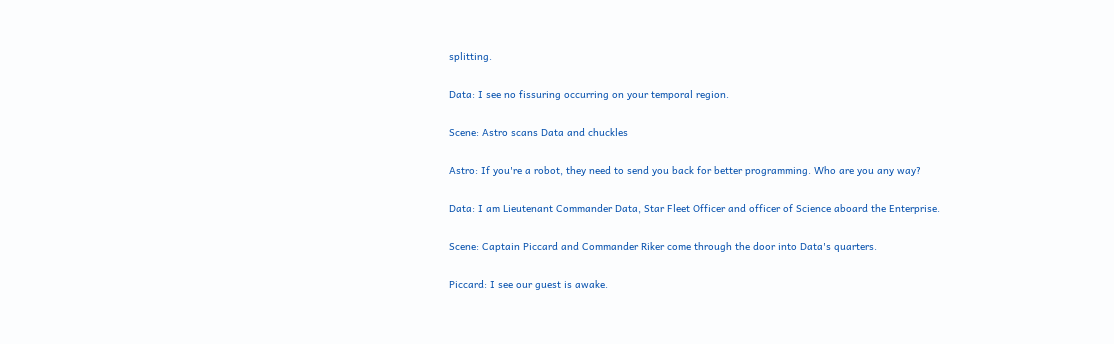splitting.

Data: I see no fissuring occurring on your temporal region.

Scene: Astro scans Data and chuckles

Astro: If you're a robot, they need to send you back for better programming. Who are you any way?

Data: I am Lieutenant Commander Data, Star Fleet Officer and officer of Science aboard the Enterprise.

Scene: Captain Piccard and Commander Riker come through the door into Data's quarters.

Piccard: I see our guest is awake.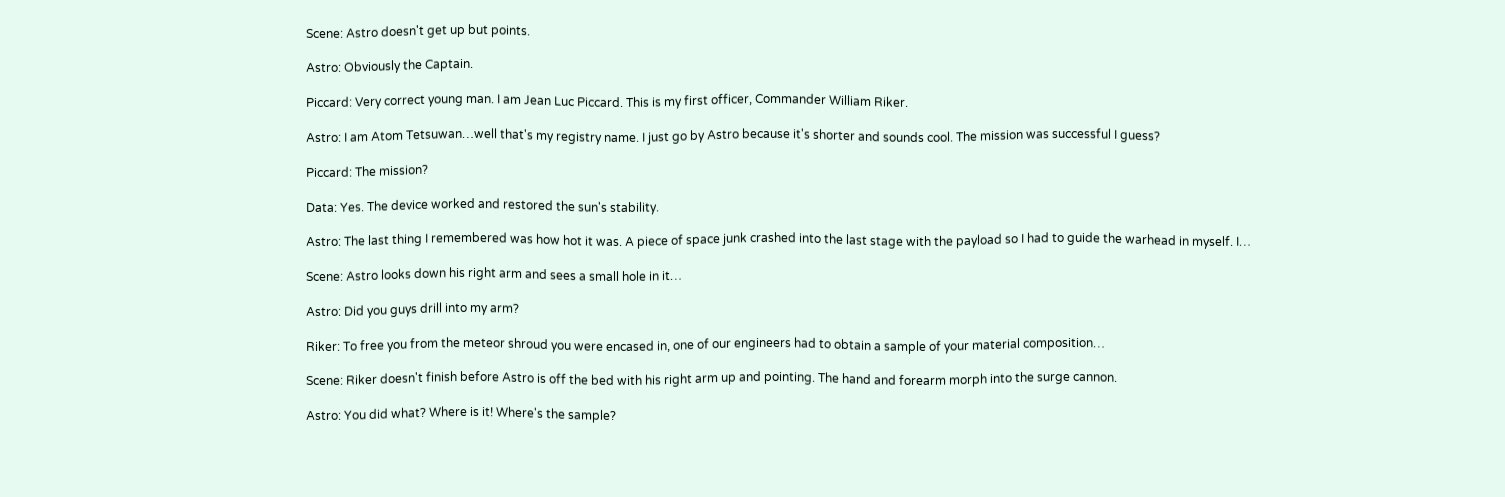Scene: Astro doesn't get up but points.

Astro: Obviously the Captain.

Piccard: Very correct young man. I am Jean Luc Piccard. This is my first officer, Commander William Riker.

Astro: I am Atom Tetsuwan…well that's my registry name. I just go by Astro because it's shorter and sounds cool. The mission was successful I guess?

Piccard: The mission?

Data: Yes. The device worked and restored the sun's stability.

Astro: The last thing I remembered was how hot it was. A piece of space junk crashed into the last stage with the payload so I had to guide the warhead in myself. I…

Scene: Astro looks down his right arm and sees a small hole in it…

Astro: Did you guys drill into my arm?

Riker: To free you from the meteor shroud you were encased in, one of our engineers had to obtain a sample of your material composition…

Scene: Riker doesn't finish before Astro is off the bed with his right arm up and pointing. The hand and forearm morph into the surge cannon.

Astro: You did what? Where is it! Where's the sample?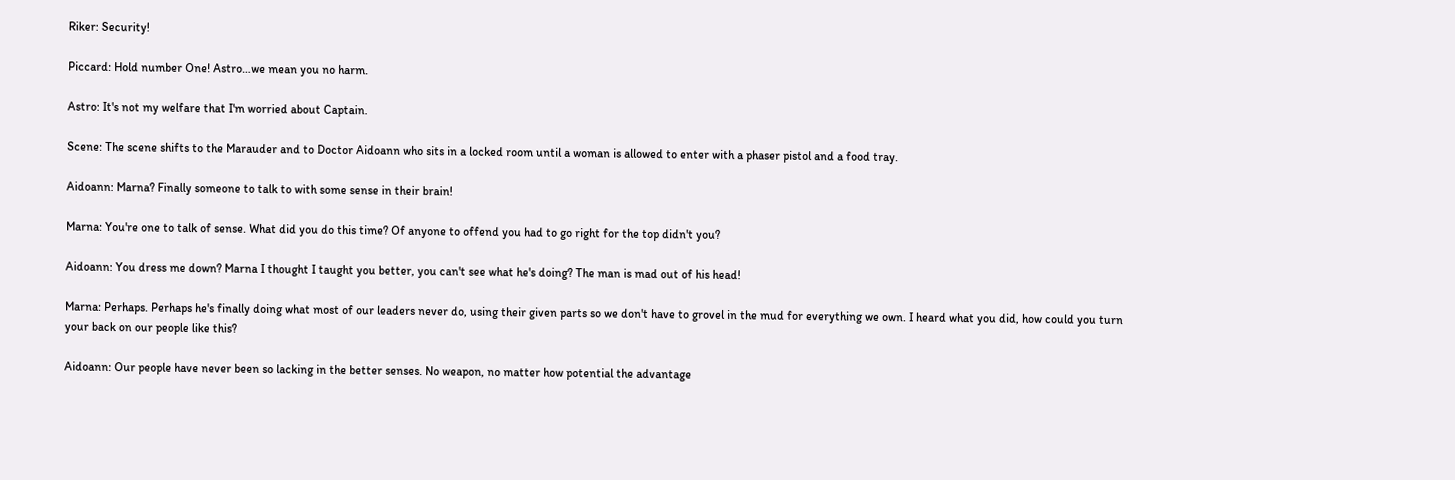Riker: Security!

Piccard: Hold number One! Astro…we mean you no harm.

Astro: It's not my welfare that I'm worried about Captain.

Scene: The scene shifts to the Marauder and to Doctor Aidoann who sits in a locked room until a woman is allowed to enter with a phaser pistol and a food tray.

Aidoann: Marna? Finally someone to talk to with some sense in their brain!

Marna: You're one to talk of sense. What did you do this time? Of anyone to offend you had to go right for the top didn't you?

Aidoann: You dress me down? Marna I thought I taught you better, you can't see what he's doing? The man is mad out of his head!

Marna: Perhaps. Perhaps he's finally doing what most of our leaders never do, using their given parts so we don't have to grovel in the mud for everything we own. I heard what you did, how could you turn your back on our people like this?

Aidoann: Our people have never been so lacking in the better senses. No weapon, no matter how potential the advantage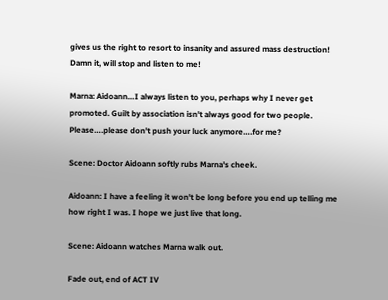gives us the right to resort to insanity and assured mass destruction! Damn it, will stop and listen to me!

Marna: Aidoann…I always listen to you, perhaps why I never get promoted. Guilt by association isn't always good for two people. Please….please don't push your luck anymore….for me?

Scene: Doctor Aidoann softly rubs Marna's cheek.

Aidoann: I have a feeling it won't be long before you end up telling me how right I was. I hope we just live that long.

Scene: Aidoann watches Marna walk out.

Fade out, end of ACT IV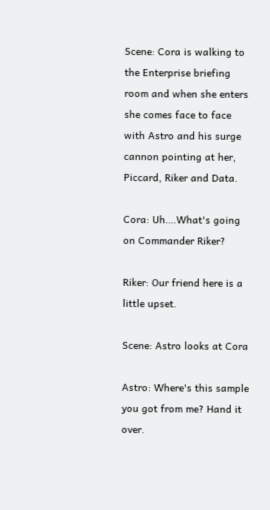Scene: Cora is walking to the Enterprise briefing room and when she enters she comes face to face with Astro and his surge cannon pointing at her, Piccard, Riker and Data.

Cora: Uh….What's going on Commander Riker?

Riker: Our friend here is a little upset.

Scene: Astro looks at Cora

Astro: Where's this sample you got from me? Hand it over.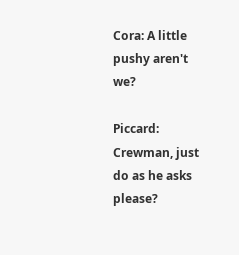Cora: A little pushy aren't we?

Piccard: Crewman, just do as he asks please?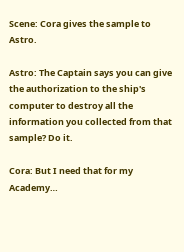Scene: Cora gives the sample to Astro.

Astro: The Captain says you can give the authorization to the ship's computer to destroy all the information you collected from that sample? Do it.

Cora: But I need that for my Academy…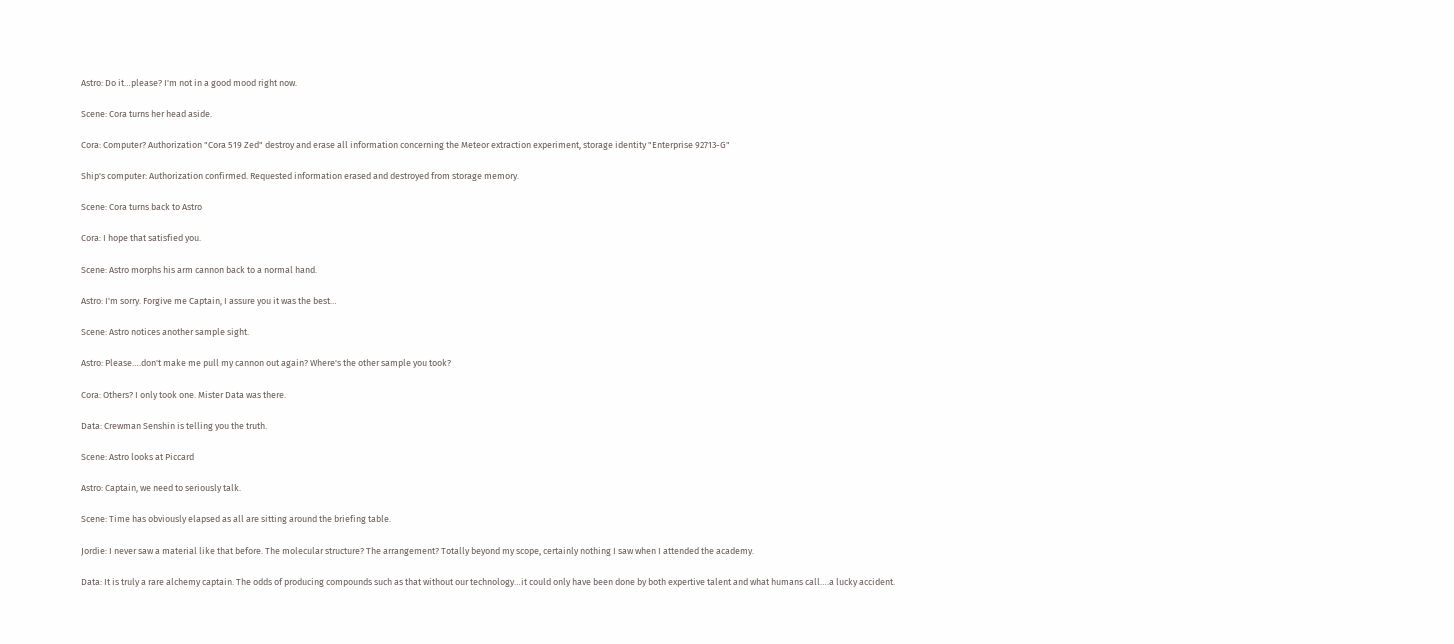Astro: Do it…please? I'm not in a good mood right now.

Scene: Cora turns her head aside.

Cora: Computer? Authorization "Cora 519 Zed" destroy and erase all information concerning the Meteor extraction experiment, storage identity "Enterprise 92713-G"

Ship's computer: Authorization confirmed. Requested information erased and destroyed from storage memory.

Scene: Cora turns back to Astro

Cora: I hope that satisfied you.

Scene: Astro morphs his arm cannon back to a normal hand.

Astro: I'm sorry. Forgive me Captain, I assure you it was the best…

Scene: Astro notices another sample sight.

Astro: Please….don't make me pull my cannon out again? Where's the other sample you took?

Cora: Others? I only took one. Mister Data was there.

Data: Crewman Senshin is telling you the truth.

Scene: Astro looks at Piccard

Astro: Captain, we need to seriously talk.

Scene: Time has obviously elapsed as all are sitting around the briefing table.

Jordie: I never saw a material like that before. The molecular structure? The arrangement? Totally beyond my scope, certainly nothing I saw when I attended the academy.

Data: It is truly a rare alchemy captain. The odds of producing compounds such as that without our technology…it could only have been done by both expertive talent and what humans call….a lucky accident.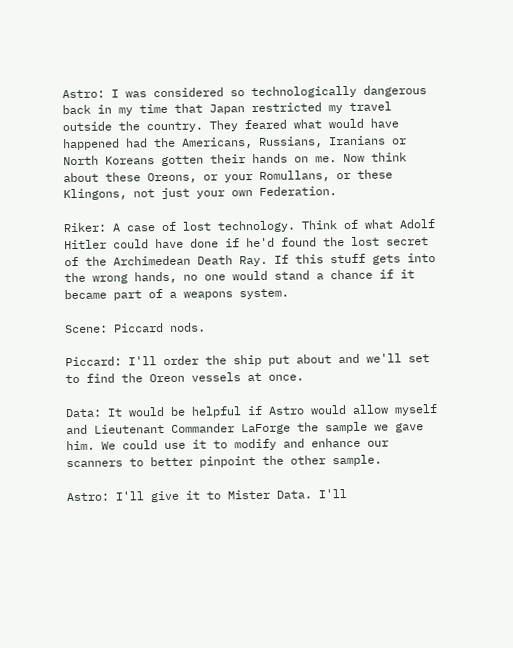Astro: I was considered so technologically dangerous back in my time that Japan restricted my travel outside the country. They feared what would have happened had the Americans, Russians, Iranians or North Koreans gotten their hands on me. Now think about these Oreons, or your Romullans, or these Klingons, not just your own Federation.

Riker: A case of lost technology. Think of what Adolf Hitler could have done if he'd found the lost secret of the Archimedean Death Ray. If this stuff gets into the wrong hands, no one would stand a chance if it became part of a weapons system.

Scene: Piccard nods.

Piccard: I'll order the ship put about and we'll set to find the Oreon vessels at once.

Data: It would be helpful if Astro would allow myself and Lieutenant Commander LaForge the sample we gave him. We could use it to modify and enhance our scanners to better pinpoint the other sample.

Astro: I'll give it to Mister Data. I'll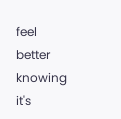feel better knowing it's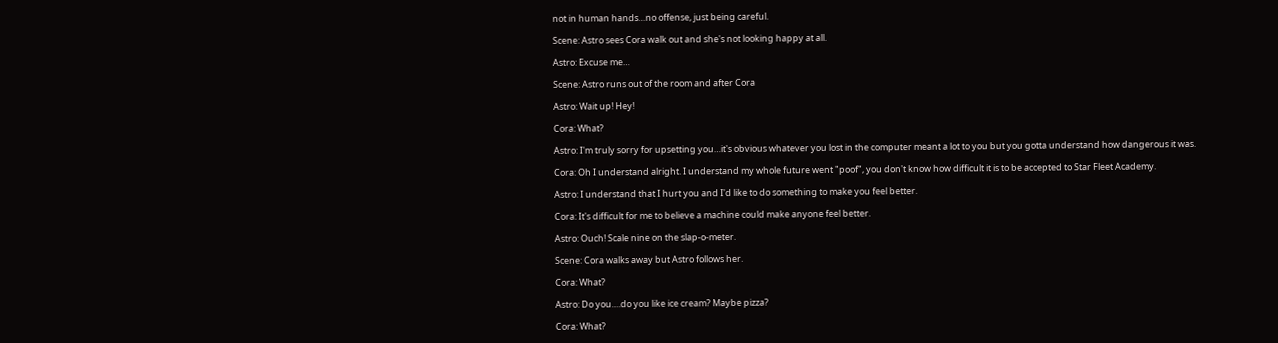not in human hands…no offense, just being careful.

Scene: Astro sees Cora walk out and she's not looking happy at all.

Astro: Excuse me…

Scene: Astro runs out of the room and after Cora

Astro: Wait up! Hey!

Cora: What?

Astro: I'm truly sorry for upsetting you…it's obvious whatever you lost in the computer meant a lot to you but you gotta understand how dangerous it was.

Cora: Oh I understand alright. I understand my whole future went "poof", you don't know how difficult it is to be accepted to Star Fleet Academy.

Astro: I understand that I hurt you and I'd like to do something to make you feel better.

Cora: It's difficult for me to believe a machine could make anyone feel better.

Astro: Ouch! Scale nine on the slap-o-meter.

Scene: Cora walks away but Astro follows her.

Cora: What?

Astro: Do you….do you like ice cream? Maybe pizza?

Cora: What?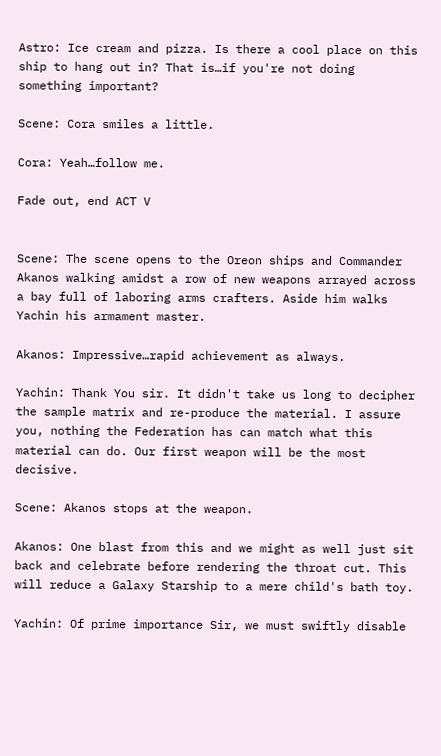Astro: Ice cream and pizza. Is there a cool place on this ship to hang out in? That is…if you're not doing something important?

Scene: Cora smiles a little.

Cora: Yeah…follow me.

Fade out, end ACT V


Scene: The scene opens to the Oreon ships and Commander Akanos walking amidst a row of new weapons arrayed across a bay full of laboring arms crafters. Aside him walks Yachin his armament master.

Akanos: Impressive…rapid achievement as always.

Yachin: Thank You sir. It didn't take us long to decipher the sample matrix and re-produce the material. I assure you, nothing the Federation has can match what this material can do. Our first weapon will be the most decisive.

Scene: Akanos stops at the weapon.

Akanos: One blast from this and we might as well just sit back and celebrate before rendering the throat cut. This will reduce a Galaxy Starship to a mere child's bath toy.

Yachin: Of prime importance Sir, we must swiftly disable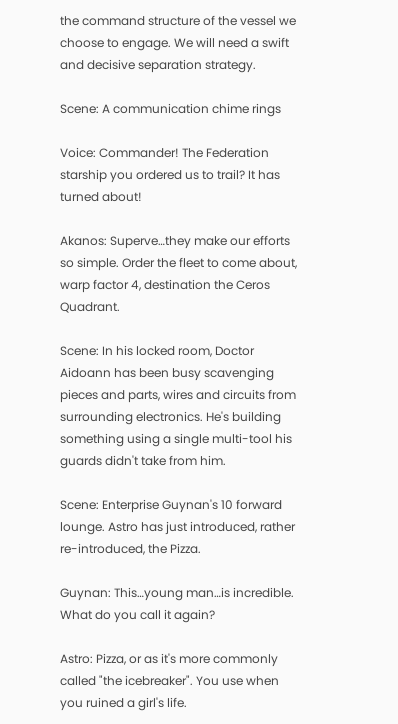the command structure of the vessel we choose to engage. We will need a swift and decisive separation strategy.

Scene: A communication chime rings

Voice: Commander! The Federation starship you ordered us to trail? It has turned about!

Akanos: Superve…they make our efforts so simple. Order the fleet to come about, warp factor 4, destination the Ceros Quadrant.

Scene: In his locked room, Doctor Aidoann has been busy scavenging pieces and parts, wires and circuits from surrounding electronics. He's building something using a single multi-tool his guards didn't take from him.

Scene: Enterprise Guynan's 10 forward lounge. Astro has just introduced, rather re-introduced, the Pizza.

Guynan: This…young man…is incredible. What do you call it again?

Astro: Pizza, or as it's more commonly called "the icebreaker". You use when you ruined a girl's life.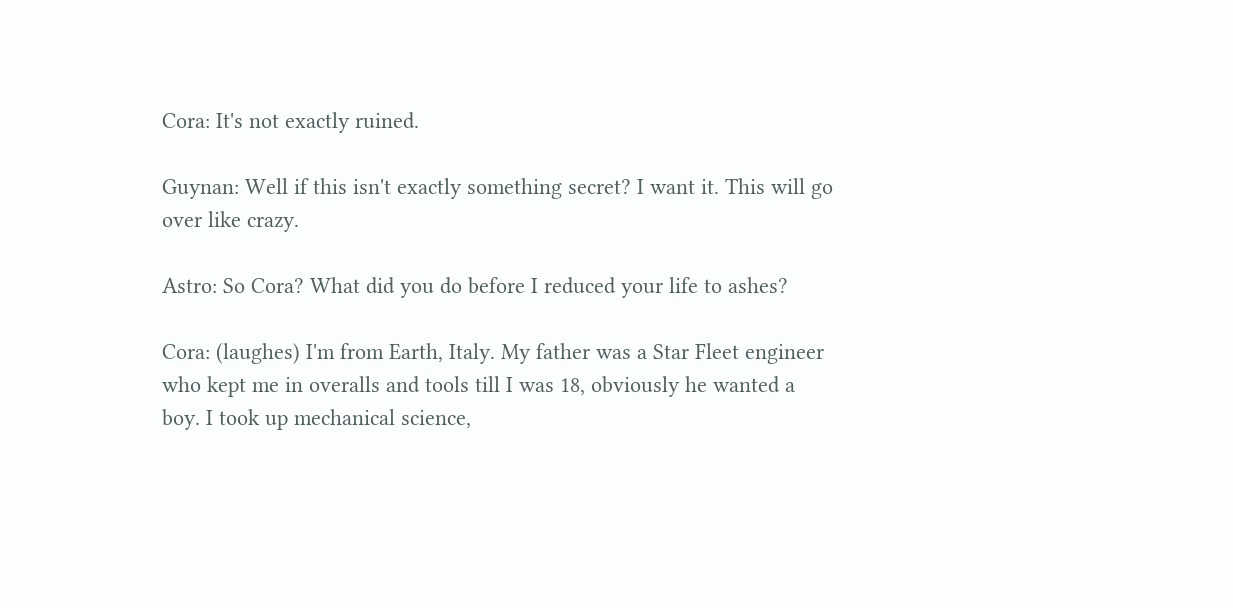Cora: It's not exactly ruined.

Guynan: Well if this isn't exactly something secret? I want it. This will go over like crazy.

Astro: So Cora? What did you do before I reduced your life to ashes?

Cora: (laughes) I'm from Earth, Italy. My father was a Star Fleet engineer who kept me in overalls and tools till I was 18, obviously he wanted a boy. I took up mechanical science,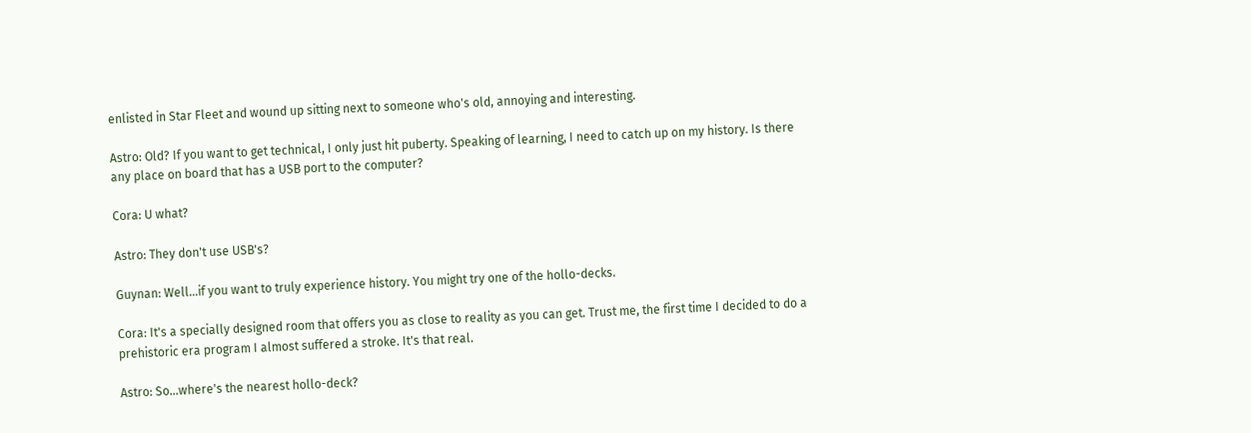enlisted in Star Fleet and wound up sitting next to someone who's old, annoying and interesting.

Astro: Old? If you want to get technical, I only just hit puberty. Speaking of learning, I need to catch up on my history. Is there any place on board that has a USB port to the computer?

Cora: U what?

Astro: They don't use USB's?

Guynan: Well…if you want to truly experience history. You might try one of the hollo-decks.

Cora: It's a specially designed room that offers you as close to reality as you can get. Trust me, the first time I decided to do a prehistoric era program I almost suffered a stroke. It's that real.

Astro: So…where's the nearest hollo-deck?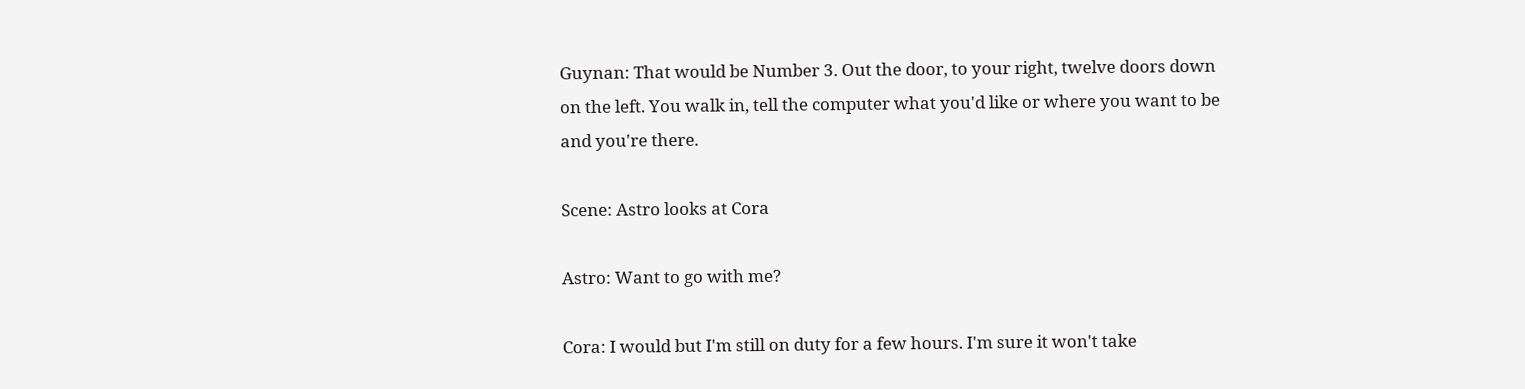Guynan: That would be Number 3. Out the door, to your right, twelve doors down on the left. You walk in, tell the computer what you'd like or where you want to be and you're there.

Scene: Astro looks at Cora

Astro: Want to go with me?

Cora: I would but I'm still on duty for a few hours. I'm sure it won't take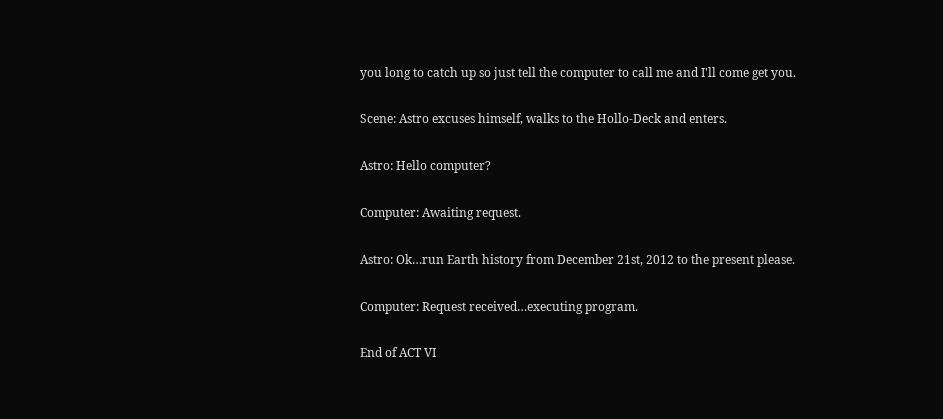you long to catch up so just tell the computer to call me and I'll come get you.

Scene: Astro excuses himself, walks to the Hollo-Deck and enters.

Astro: Hello computer?

Computer: Awaiting request.

Astro: Ok…run Earth history from December 21st, 2012 to the present please.

Computer: Request received…executing program.

End of ACT VI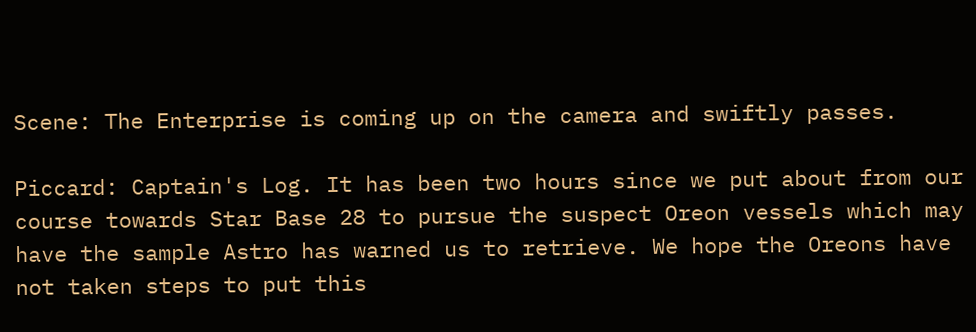Scene: The Enterprise is coming up on the camera and swiftly passes.

Piccard: Captain's Log. It has been two hours since we put about from our course towards Star Base 28 to pursue the suspect Oreon vessels which may have the sample Astro has warned us to retrieve. We hope the Oreons have not taken steps to put this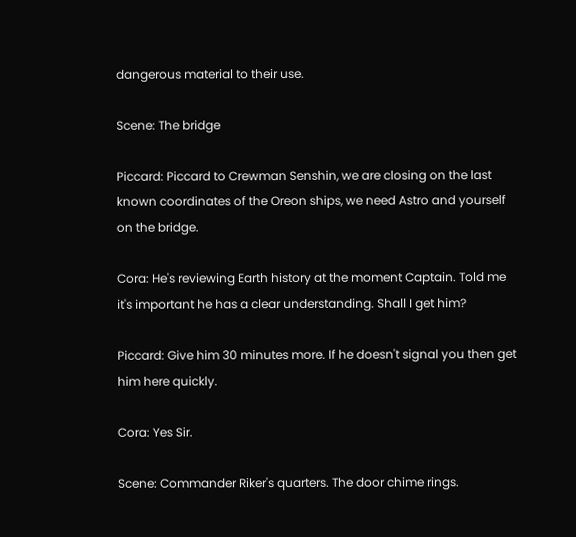dangerous material to their use.

Scene: The bridge

Piccard: Piccard to Crewman Senshin, we are closing on the last known coordinates of the Oreon ships, we need Astro and yourself on the bridge.

Cora: He's reviewing Earth history at the moment Captain. Told me it's important he has a clear understanding. Shall I get him?

Piccard: Give him 30 minutes more. If he doesn't signal you then get him here quickly.

Cora: Yes Sir.

Scene: Commander Riker's quarters. The door chime rings.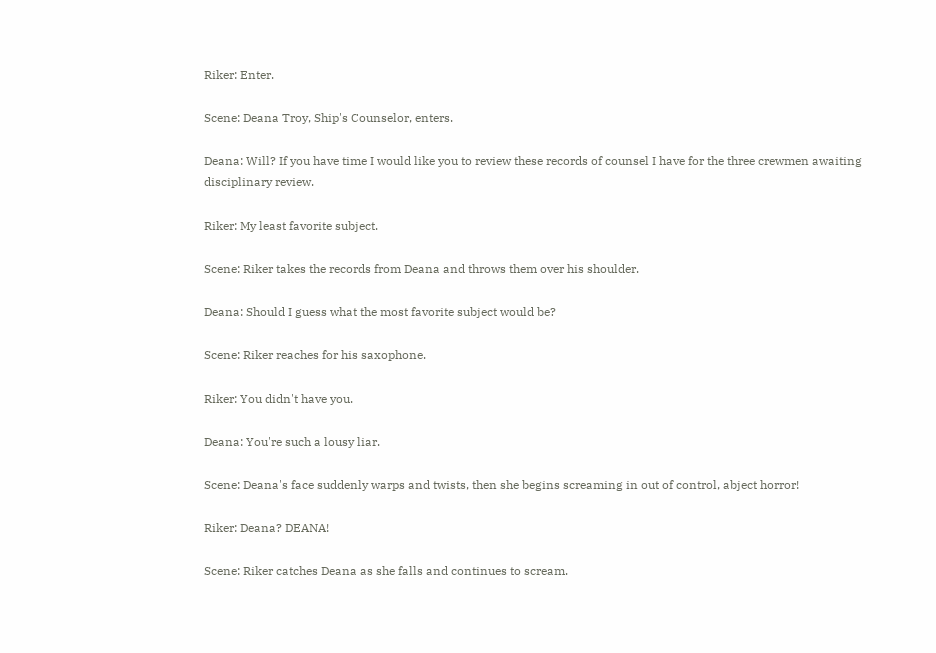Riker: Enter.

Scene: Deana Troy, Ship's Counselor, enters.

Deana: Will? If you have time I would like you to review these records of counsel I have for the three crewmen awaiting disciplinary review.

Riker: My least favorite subject.

Scene: Riker takes the records from Deana and throws them over his shoulder.

Deana: Should I guess what the most favorite subject would be?

Scene: Riker reaches for his saxophone.

Riker: You didn't have you.

Deana: You're such a lousy liar.

Scene: Deana's face suddenly warps and twists, then she begins screaming in out of control, abject horror!

Riker: Deana? DEANA!

Scene: Riker catches Deana as she falls and continues to scream.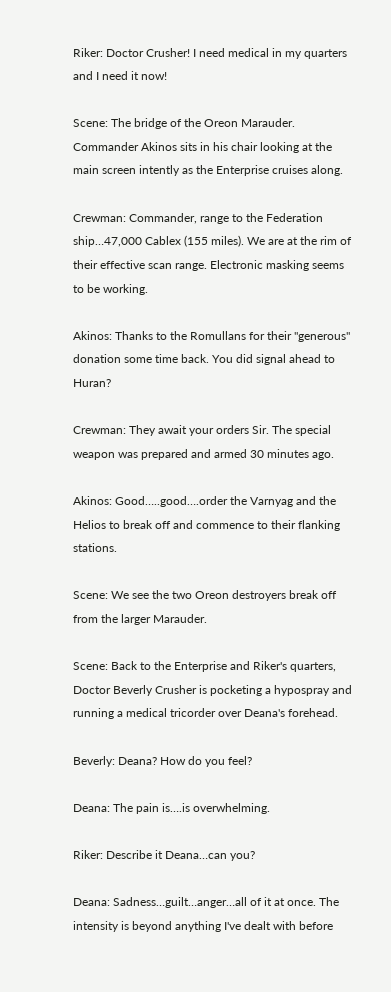Riker: Doctor Crusher! I need medical in my quarters and I need it now!

Scene: The bridge of the Oreon Marauder. Commander Akinos sits in his chair looking at the main screen intently as the Enterprise cruises along.

Crewman: Commander, range to the Federation ship…47,000 Cablex (155 miles). We are at the rim of their effective scan range. Electronic masking seems to be working.

Akinos: Thanks to the Romullans for their "generous" donation some time back. You did signal ahead to Huran?

Crewman: They await your orders Sir. The special weapon was prepared and armed 30 minutes ago.

Akinos: Good…..good….order the Varnyag and the Helios to break off and commence to their flanking stations.

Scene: We see the two Oreon destroyers break off from the larger Marauder.

Scene: Back to the Enterprise and Riker's quarters, Doctor Beverly Crusher is pocketing a hypospray and running a medical tricorder over Deana's forehead.

Beverly: Deana? How do you feel?

Deana: The pain is….is overwhelming.

Riker: Describe it Deana…can you?

Deana: Sadness…guilt…anger…all of it at once. The intensity is beyond anything I've dealt with before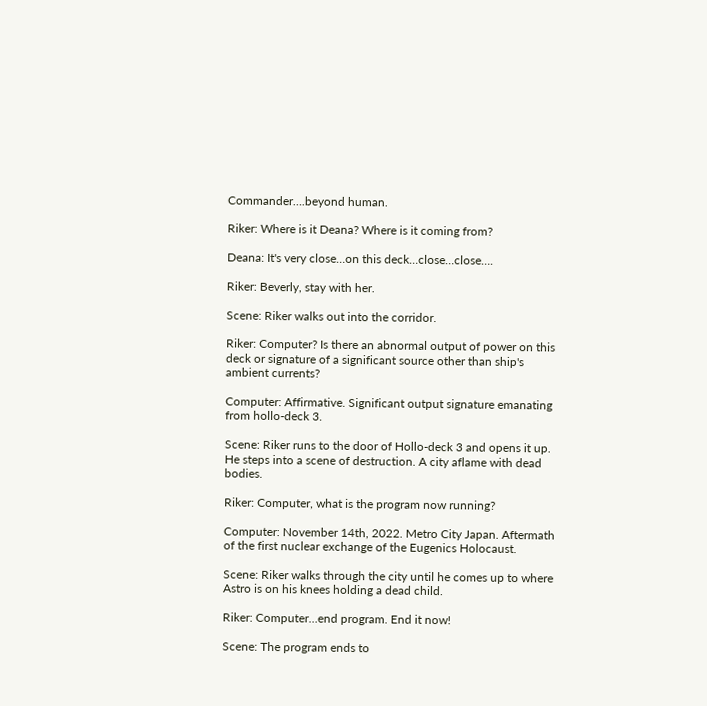Commander….beyond human.

Riker: Where is it Deana? Where is it coming from?

Deana: It's very close…on this deck…close…close….

Riker: Beverly, stay with her.

Scene: Riker walks out into the corridor.

Riker: Computer? Is there an abnormal output of power on this deck or signature of a significant source other than ship's ambient currents?

Computer: Affirmative. Significant output signature emanating from hollo-deck 3.

Scene: Riker runs to the door of Hollo-deck 3 and opens it up. He steps into a scene of destruction. A city aflame with dead bodies.

Riker: Computer, what is the program now running?

Computer: November 14th, 2022. Metro City Japan. Aftermath of the first nuclear exchange of the Eugenics Holocaust.

Scene: Riker walks through the city until he comes up to where Astro is on his knees holding a dead child.

Riker: Computer…end program. End it now!

Scene: The program ends to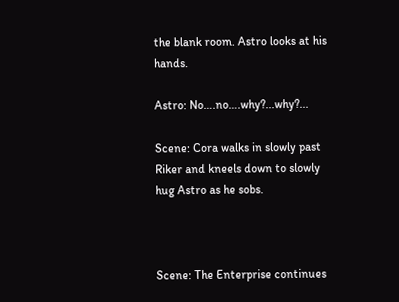the blank room. Astro looks at his hands.

Astro: No….no….why?...why?...

Scene: Cora walks in slowly past Riker and kneels down to slowly hug Astro as he sobs.



Scene: The Enterprise continues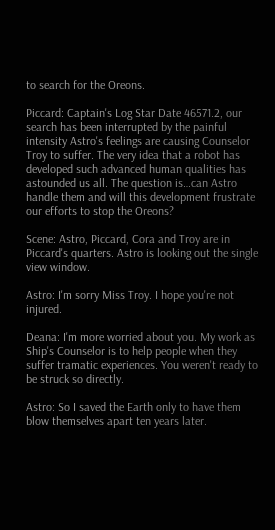to search for the Oreons.

Piccard: Captain's Log Star Date 46571.2, our search has been interrupted by the painful intensity Astro's feelings are causing Counselor Troy to suffer. The very idea that a robot has developed such advanced human qualities has astounded us all. The question is…can Astro handle them and will this development frustrate our efforts to stop the Oreons?

Scene: Astro, Piccard, Cora and Troy are in Piccard's quarters. Astro is looking out the single view window.

Astro: I'm sorry Miss Troy. I hope you're not injured.

Deana: I'm more worried about you. My work as Ship's Counselor is to help people when they suffer tramatic experiences. You weren't ready to be struck so directly.

Astro: So I saved the Earth only to have them blow themselves apart ten years later.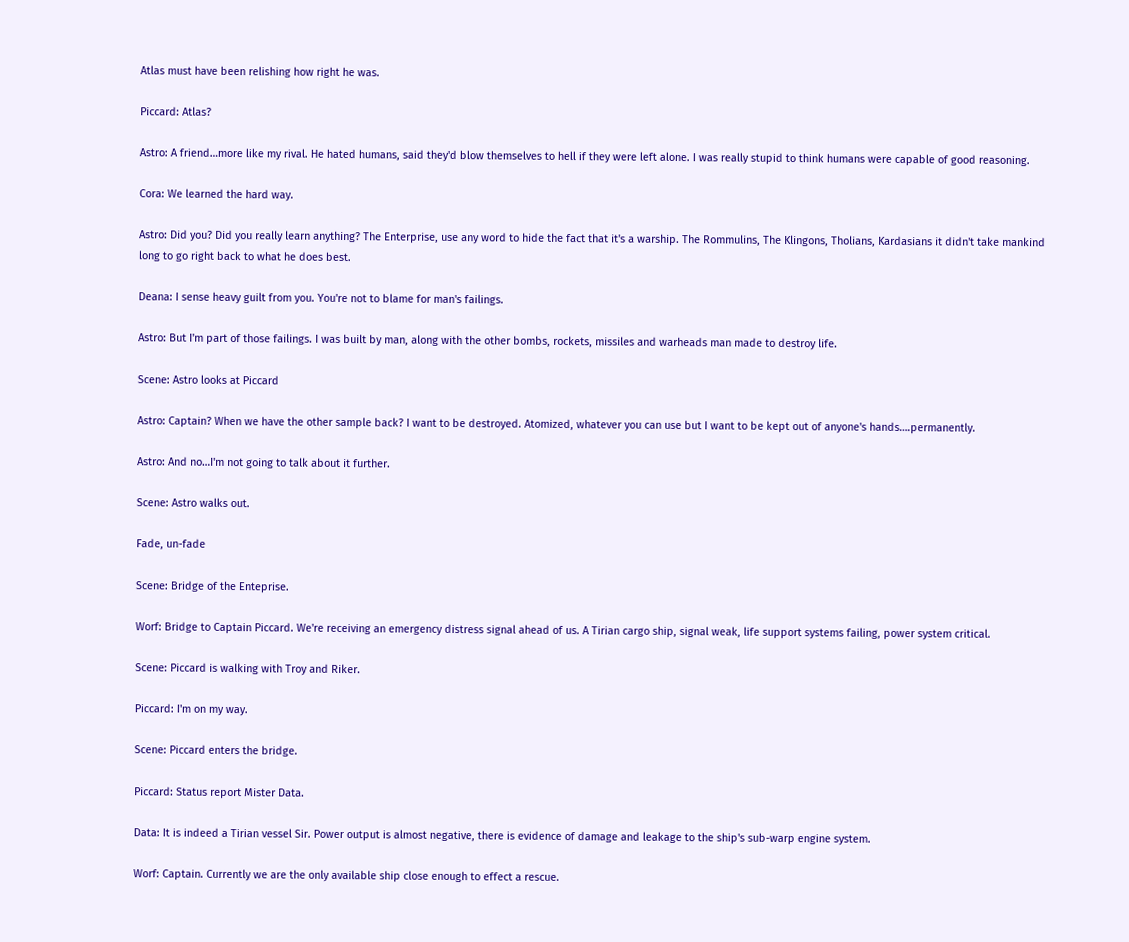Atlas must have been relishing how right he was.

Piccard: Atlas?

Astro: A friend…more like my rival. He hated humans, said they'd blow themselves to hell if they were left alone. I was really stupid to think humans were capable of good reasoning.

Cora: We learned the hard way.

Astro: Did you? Did you really learn anything? The Enterprise, use any word to hide the fact that it's a warship. The Rommulins, The Klingons, Tholians, Kardasians it didn't take mankind long to go right back to what he does best.

Deana: I sense heavy guilt from you. You're not to blame for man's failings.

Astro: But I'm part of those failings. I was built by man, along with the other bombs, rockets, missiles and warheads man made to destroy life.

Scene: Astro looks at Piccard

Astro: Captain? When we have the other sample back? I want to be destroyed. Atomized, whatever you can use but I want to be kept out of anyone's hands….permanently.

Astro: And no…I'm not going to talk about it further.

Scene: Astro walks out.

Fade, un-fade

Scene: Bridge of the Enteprise.

Worf: Bridge to Captain Piccard. We're receiving an emergency distress signal ahead of us. A Tirian cargo ship, signal weak, life support systems failing, power system critical.

Scene: Piccard is walking with Troy and Riker.

Piccard: I'm on my way.

Scene: Piccard enters the bridge.

Piccard: Status report Mister Data.

Data: It is indeed a Tirian vessel Sir. Power output is almost negative, there is evidence of damage and leakage to the ship's sub-warp engine system.

Worf: Captain. Currently we are the only available ship close enough to effect a rescue.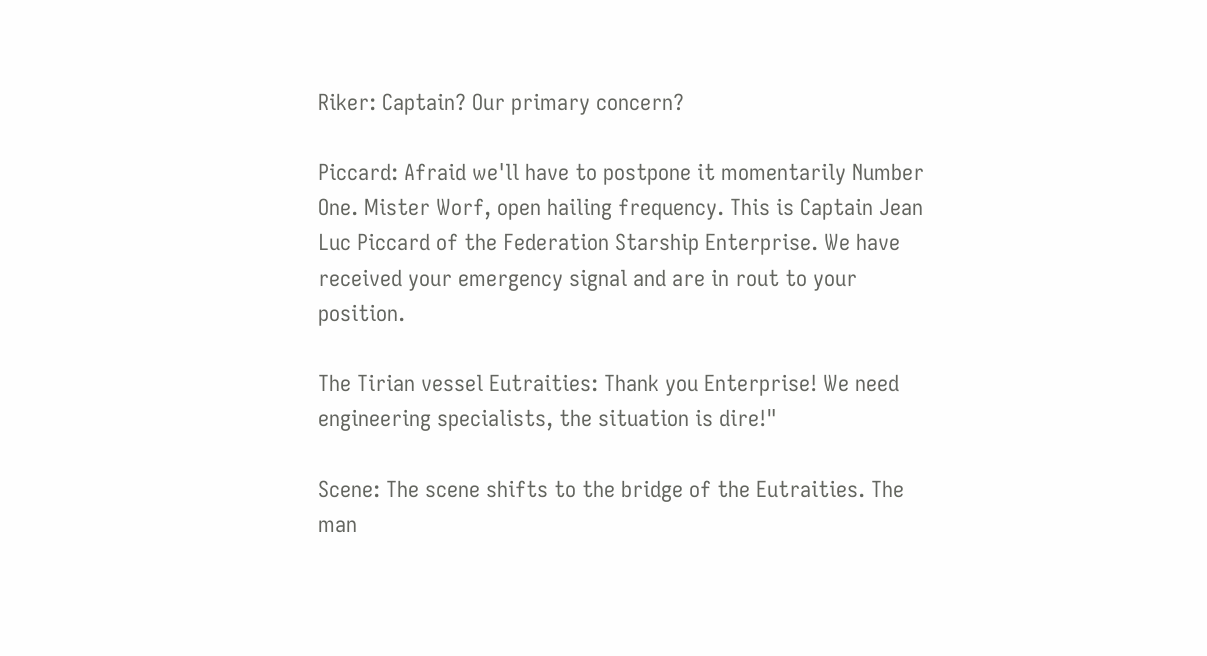Riker: Captain? Our primary concern?

Piccard: Afraid we'll have to postpone it momentarily Number One. Mister Worf, open hailing frequency. This is Captain Jean Luc Piccard of the Federation Starship Enterprise. We have received your emergency signal and are in rout to your position.

The Tirian vessel Eutraities: Thank you Enterprise! We need engineering specialists, the situation is dire!"

Scene: The scene shifts to the bridge of the Eutraities. The man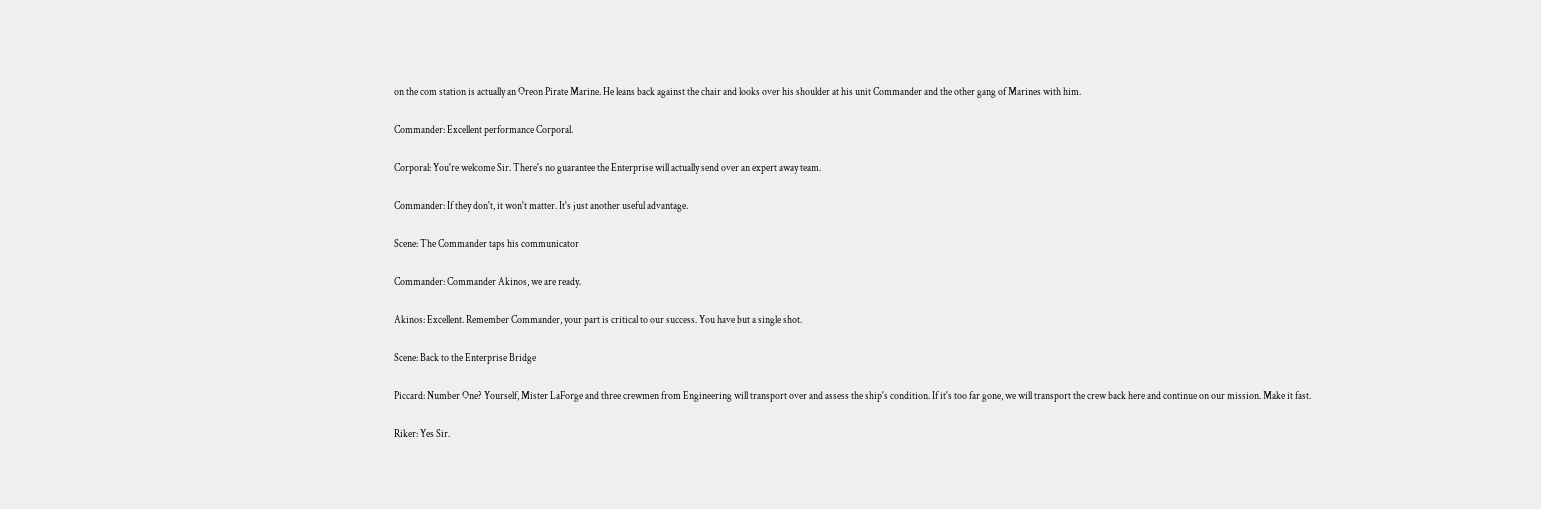on the com station is actually an Oreon Pirate Marine. He leans back against the chair and looks over his shoulder at his unit Commander and the other gang of Marines with him.

Commander: Excellent performance Corporal.

Corporal: You're welcome Sir. There's no guarantee the Enterprise will actually send over an expert away team.

Commander: If they don't, it won't matter. It's just another useful advantage.

Scene: The Commander taps his communicator

Commander: Commander Akinos, we are ready.

Akinos: Excellent. Remember Commander, your part is critical to our success. You have but a single shot.

Scene: Back to the Enterprise Bridge

Piccard: Number One? Yourself, Mister LaForge and three crewmen from Engineering will transport over and assess the ship's condition. If it's too far gone, we will transport the crew back here and continue on our mission. Make it fast.

Riker: Yes Sir.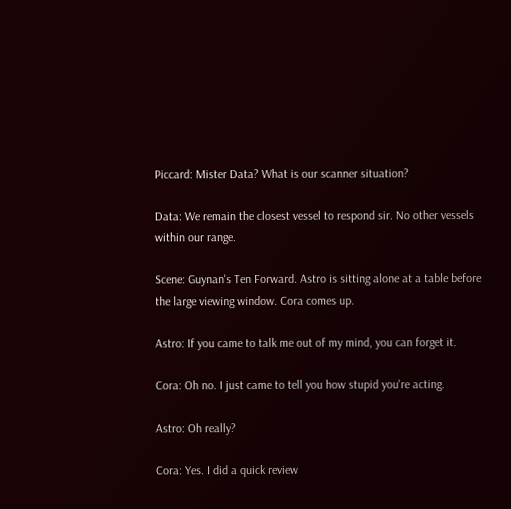Piccard: Mister Data? What is our scanner situation?

Data: We remain the closest vessel to respond sir. No other vessels within our range.

Scene: Guynan's Ten Forward. Astro is sitting alone at a table before the large viewing window. Cora comes up.

Astro: If you came to talk me out of my mind, you can forget it.

Cora: Oh no. I just came to tell you how stupid you're acting.

Astro: Oh really?

Cora: Yes. I did a quick review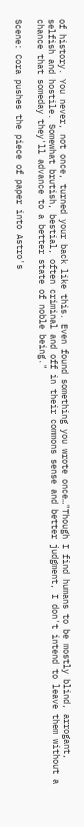of history. You never, not once, turned your back like this. Even found something you wrote once…"Though I find humans to be mostly blind, arrogant, selfish and hostile. Somewhat brutish, bestial, often criminal and off in their commons sense and better judgment, I don't intend to leave them without a chance that someday they'll advance to a better state of noble being."

Scene: Cora pushes the piece of paper into Astro's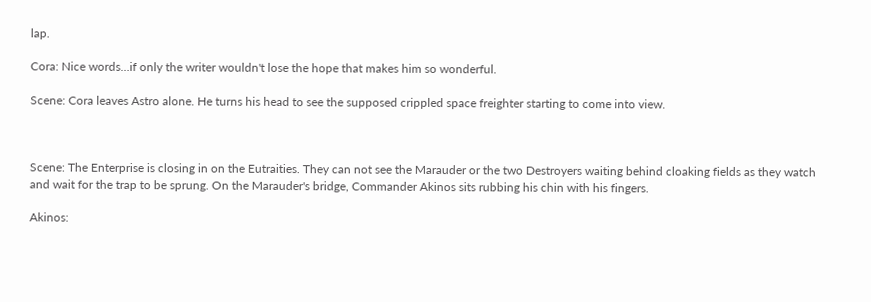lap.

Cora: Nice words…if only the writer wouldn't lose the hope that makes him so wonderful.

Scene: Cora leaves Astro alone. He turns his head to see the supposed crippled space freighter starting to come into view.



Scene: The Enterprise is closing in on the Eutraities. They can not see the Marauder or the two Destroyers waiting behind cloaking fields as they watch and wait for the trap to be sprung. On the Marauder's bridge, Commander Akinos sits rubbing his chin with his fingers.

Akinos: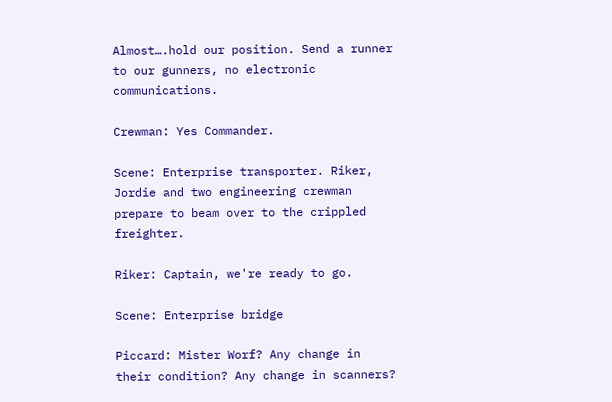Almost….hold our position. Send a runner to our gunners, no electronic communications.

Crewman: Yes Commander.

Scene: Enterprise transporter. Riker, Jordie and two engineering crewman prepare to beam over to the crippled freighter.

Riker: Captain, we're ready to go.

Scene: Enterprise bridge

Piccard: Mister Worf? Any change in their condition? Any change in scanners?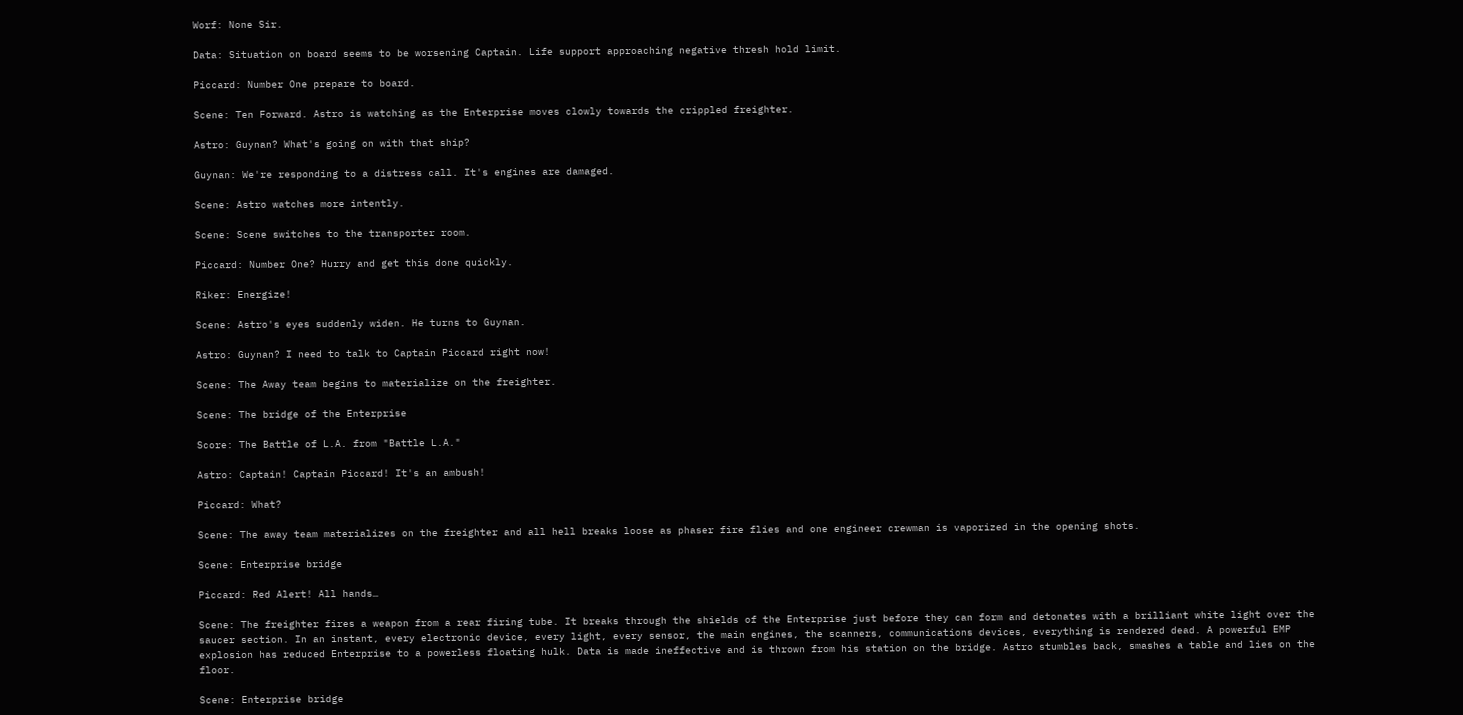Worf: None Sir.

Data: Situation on board seems to be worsening Captain. Life support approaching negative thresh hold limit.

Piccard: Number One prepare to board.

Scene: Ten Forward. Astro is watching as the Enterprise moves clowly towards the crippled freighter.

Astro: Guynan? What's going on with that ship?

Guynan: We're responding to a distress call. It's engines are damaged.

Scene: Astro watches more intently.

Scene: Scene switches to the transporter room.

Piccard: Number One? Hurry and get this done quickly.

Riker: Energize!

Scene: Astro's eyes suddenly widen. He turns to Guynan.

Astro: Guynan? I need to talk to Captain Piccard right now!

Scene: The Away team begins to materialize on the freighter.

Scene: The bridge of the Enterprise

Score: The Battle of L.A. from "Battle L.A."

Astro: Captain! Captain Piccard! It's an ambush!

Piccard: What?

Scene: The away team materializes on the freighter and all hell breaks loose as phaser fire flies and one engineer crewman is vaporized in the opening shots.

Scene: Enterprise bridge

Piccard: Red Alert! All hands…

Scene: The freighter fires a weapon from a rear firing tube. It breaks through the shields of the Enterprise just before they can form and detonates with a brilliant white light over the saucer section. In an instant, every electronic device, every light, every sensor, the main engines, the scanners, communications devices, everything is rendered dead. A powerful EMP explosion has reduced Enterprise to a powerless floating hulk. Data is made ineffective and is thrown from his station on the bridge. Astro stumbles back, smashes a table and lies on the floor.

Scene: Enterprise bridge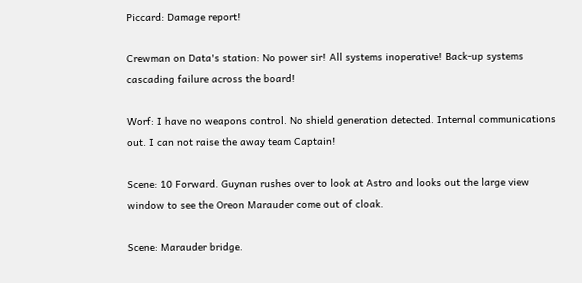Piccard: Damage report!

Crewman on Data's station: No power sir! All systems inoperative! Back-up systems cascading failure across the board!

Worf: I have no weapons control. No shield generation detected. Internal communications out. I can not raise the away team Captain!

Scene: 10 Forward. Guynan rushes over to look at Astro and looks out the large view window to see the Oreon Marauder come out of cloak.

Scene: Marauder bridge.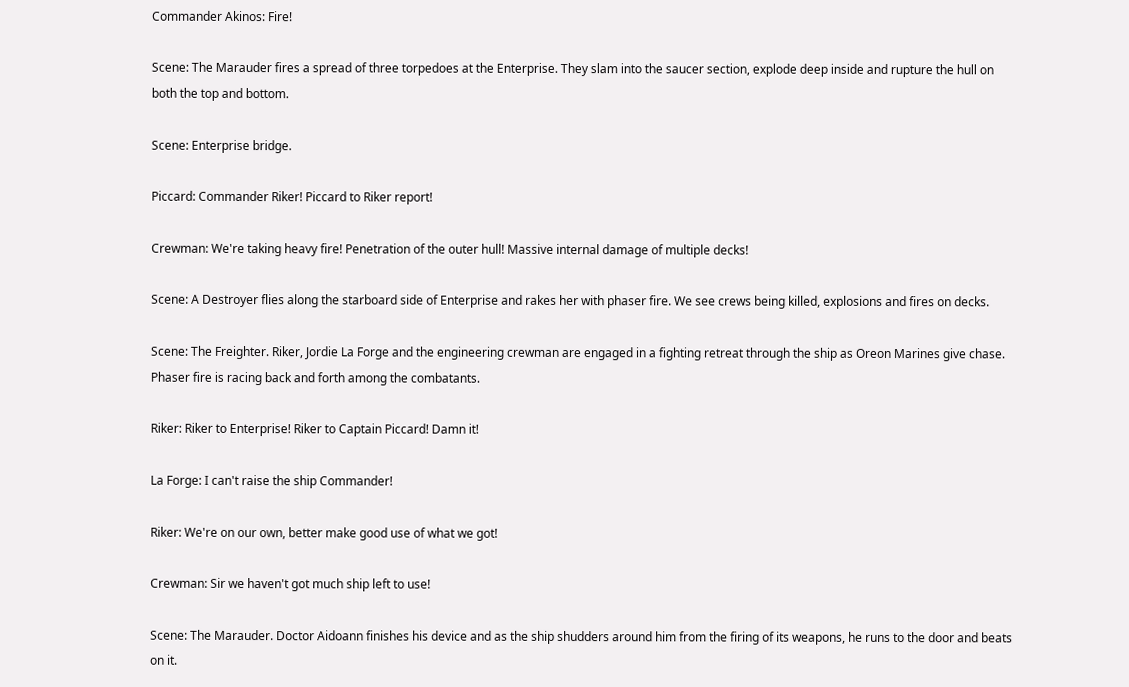Commander Akinos: Fire!

Scene: The Marauder fires a spread of three torpedoes at the Enterprise. They slam into the saucer section, explode deep inside and rupture the hull on both the top and bottom.

Scene: Enterprise bridge.

Piccard: Commander Riker! Piccard to Riker report!

Crewman: We're taking heavy fire! Penetration of the outer hull! Massive internal damage of multiple decks!

Scene: A Destroyer flies along the starboard side of Enterprise and rakes her with phaser fire. We see crews being killed, explosions and fires on decks.

Scene: The Freighter. Riker, Jordie La Forge and the engineering crewman are engaged in a fighting retreat through the ship as Oreon Marines give chase. Phaser fire is racing back and forth among the combatants.

Riker: Riker to Enterprise! Riker to Captain Piccard! Damn it!

La Forge: I can't raise the ship Commander!

Riker: We're on our own, better make good use of what we got!

Crewman: Sir we haven't got much ship left to use!

Scene: The Marauder. Doctor Aidoann finishes his device and as the ship shudders around him from the firing of its weapons, he runs to the door and beats on it.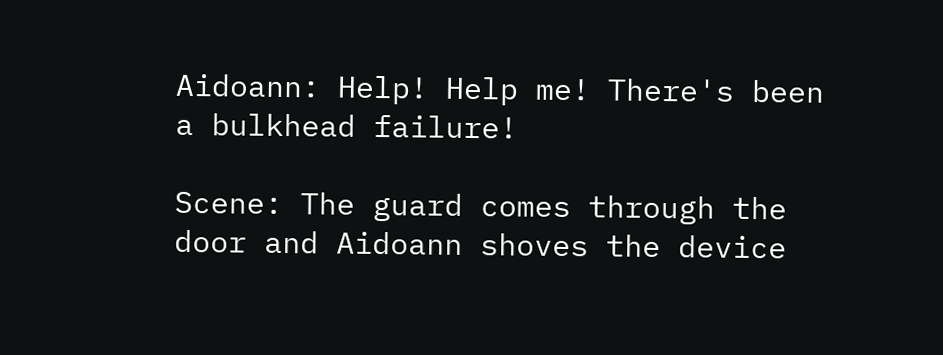Aidoann: Help! Help me! There's been a bulkhead failure!

Scene: The guard comes through the door and Aidoann shoves the device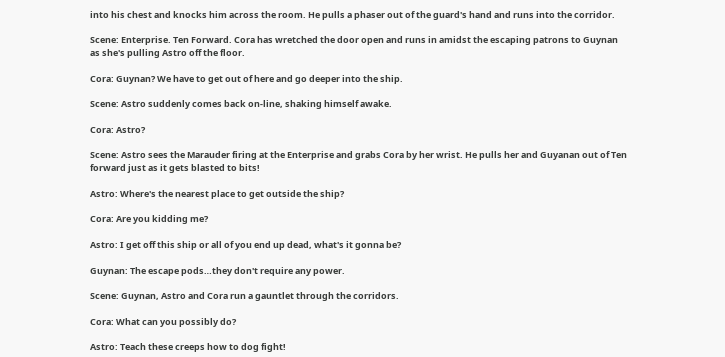into his chest and knocks him across the room. He pulls a phaser out of the guard's hand and runs into the corridor.

Scene: Enterprise. Ten Forward. Cora has wretched the door open and runs in amidst the escaping patrons to Guynan as she's pulling Astro off the floor.

Cora: Guynan? We have to get out of here and go deeper into the ship.

Scene: Astro suddenly comes back on-line, shaking himself awake.

Cora: Astro?

Scene: Astro sees the Marauder firing at the Enterprise and grabs Cora by her wrist. He pulls her and Guyanan out of Ten forward just as it gets blasted to bits!

Astro: Where's the nearest place to get outside the ship?

Cora: Are you kidding me?

Astro: I get off this ship or all of you end up dead, what's it gonna be?

Guynan: The escape pods…they don't require any power.

Scene: Guynan, Astro and Cora run a gauntlet through the corridors.

Cora: What can you possibly do?

Astro: Teach these creeps how to dog fight!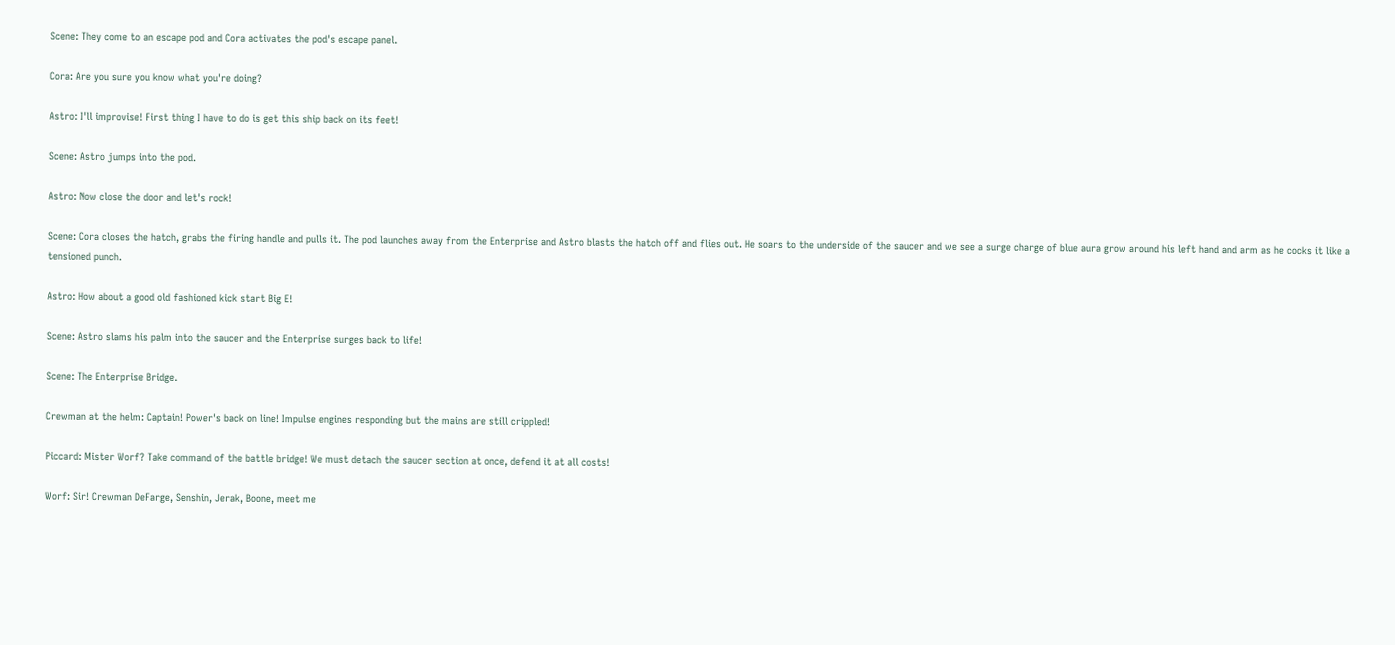Scene: They come to an escape pod and Cora activates the pod's escape panel.

Cora: Are you sure you know what you're doing?

Astro: I'll improvise! First thing I have to do is get this ship back on its feet!

Scene: Astro jumps into the pod.

Astro: Now close the door and let's rock!

Scene: Cora closes the hatch, grabs the firing handle and pulls it. The pod launches away from the Enterprise and Astro blasts the hatch off and flies out. He soars to the underside of the saucer and we see a surge charge of blue aura grow around his left hand and arm as he cocks it like a tensioned punch.

Astro: How about a good old fashioned kick start Big E!

Scene: Astro slams his palm into the saucer and the Enterprise surges back to life!

Scene: The Enterprise Bridge.

Crewman at the helm: Captain! Power's back on line! Impulse engines responding but the mains are still crippled!

Piccard: Mister Worf? Take command of the battle bridge! We must detach the saucer section at once, defend it at all costs!

Worf: Sir! Crewman DeFarge, Senshin, Jerak, Boone, meet me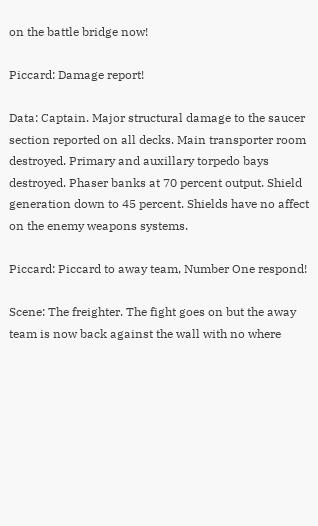on the battle bridge now!

Piccard: Damage report!

Data: Captain. Major structural damage to the saucer section reported on all decks. Main transporter room destroyed. Primary and auxillary torpedo bays destroyed. Phaser banks at 70 percent output. Shield generation down to 45 percent. Shields have no affect on the enemy weapons systems.

Piccard: Piccard to away team, Number One respond!

Scene: The freighter. The fight goes on but the away team is now back against the wall with no where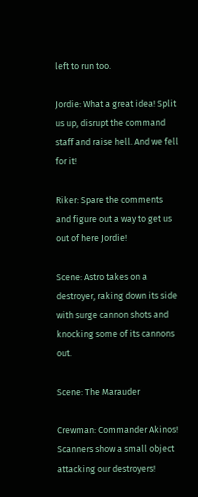left to run too.

Jordie: What a great idea! Split us up, disrupt the command staff and raise hell. And we fell for it!

Riker: Spare the comments and figure out a way to get us out of here Jordie!

Scene: Astro takes on a destroyer, raking down its side with surge cannon shots and knocking some of its cannons out.

Scene: The Marauder

Crewman: Commander Akinos! Scanners show a small object attacking our destroyers!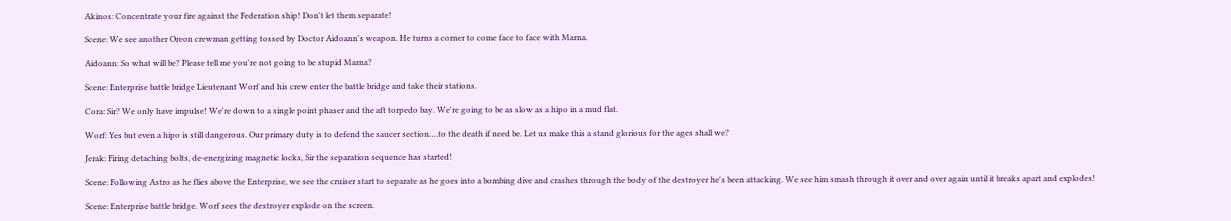Akinos: Concentrate your fire against the Federation ship! Don't let them separate!

Scene: We see another Oreon crewman getting tossed by Doctor Aidoann's weapon. He turns a corner to come face to face with Marna.

Aidoann: So what will be? Please tell me you're not going to be stupid Marna?

Scene: Enterprise battle bridge Lieutenant Worf and his crew enter the battle bridge and take their stations.

Cora: Sir? We only have impulse! We're down to a single point phaser and the aft torpedo bay. We're going to be as slow as a hipo in a mud flat.

Worf: Yes but even a hipo is still dangerous. Our primary duty is to defend the saucer section….to the death if need be. Let us make this a stand glorious for the ages shall we?

Jerak: Firing detaching bolts, de-energizing magnetic locks, Sir the separation sequence has started!

Scene: Following Astro as he flies above the Enterprise, we see the cruiser start to separate as he goes into a bombing dive and crashes through the body of the destroyer he's been attacking. We see him smash through it over and over again until it breaks apart and explodes!

Scene: Enterprise battle bridge. Worf sees the destroyer explode on the screen.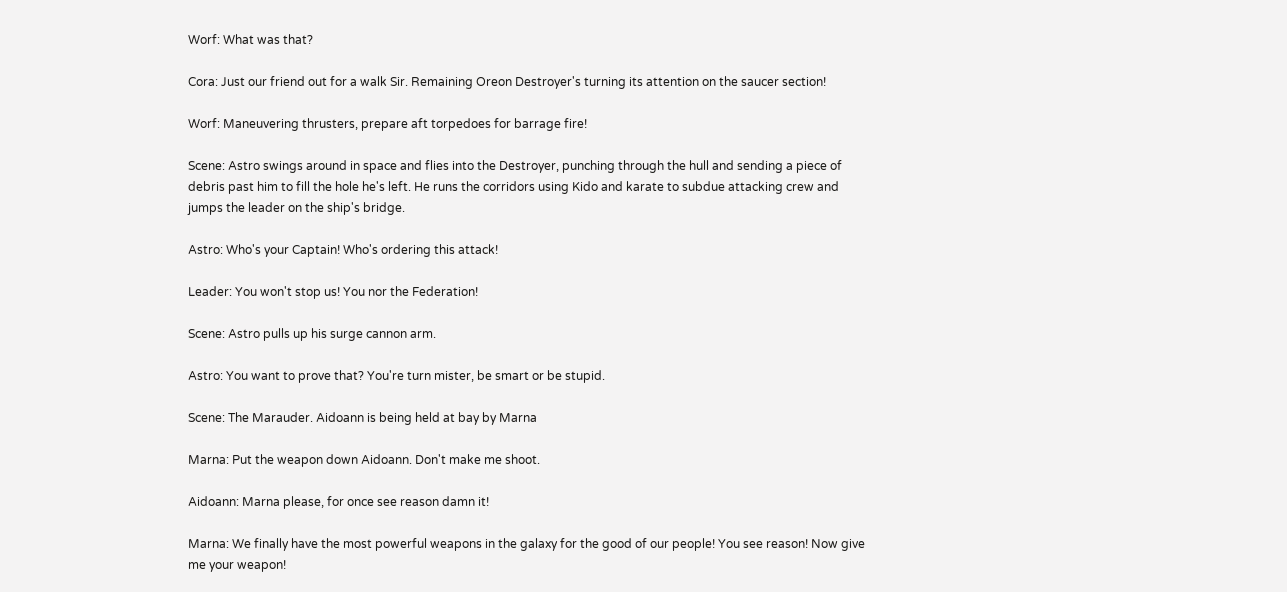Worf: What was that?

Cora: Just our friend out for a walk Sir. Remaining Oreon Destroyer's turning its attention on the saucer section!

Worf: Maneuvering thrusters, prepare aft torpedoes for barrage fire!

Scene: Astro swings around in space and flies into the Destroyer, punching through the hull and sending a piece of debris past him to fill the hole he's left. He runs the corridors using Kido and karate to subdue attacking crew and jumps the leader on the ship's bridge.

Astro: Who's your Captain! Who's ordering this attack!

Leader: You won't stop us! You nor the Federation!

Scene: Astro pulls up his surge cannon arm.

Astro: You want to prove that? You're turn mister, be smart or be stupid.

Scene: The Marauder. Aidoann is being held at bay by Marna

Marna: Put the weapon down Aidoann. Don't make me shoot.

Aidoann: Marna please, for once see reason damn it!

Marna: We finally have the most powerful weapons in the galaxy for the good of our people! You see reason! Now give me your weapon!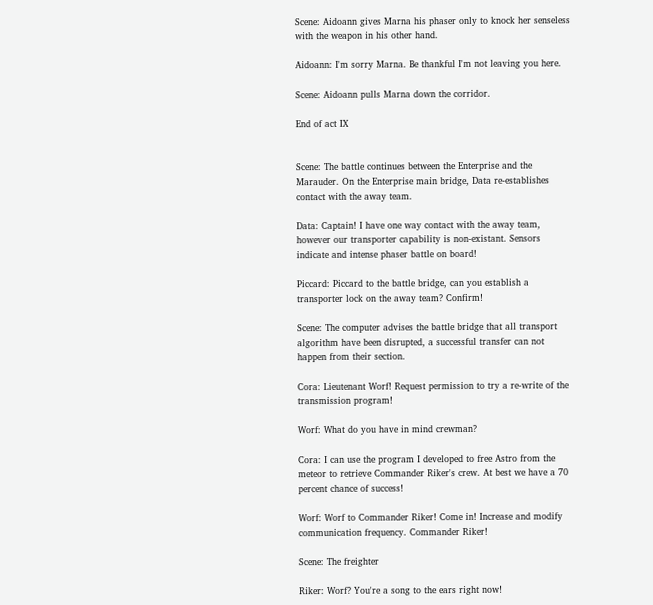Scene: Aidoann gives Marna his phaser only to knock her senseless with the weapon in his other hand.

Aidoann: I'm sorry Marna. Be thankful I'm not leaving you here.

Scene: Aidoann pulls Marna down the corridor.

End of act IX


Scene: The battle continues between the Enterprise and the Marauder. On the Enterprise main bridge, Data re-establishes contact with the away team.

Data: Captain! I have one way contact with the away team, however our transporter capability is non-existant. Sensors indicate and intense phaser battle on board!

Piccard: Piccard to the battle bridge, can you establish a transporter lock on the away team? Confirm!

Scene: The computer advises the battle bridge that all transport algorithm have been disrupted, a successful transfer can not happen from their section.

Cora: Lieutenant Worf! Request permission to try a re-write of the transmission program!

Worf: What do you have in mind crewman?

Cora: I can use the program I developed to free Astro from the meteor to retrieve Commander Riker's crew. At best we have a 70 percent chance of success!

Worf: Worf to Commander Riker! Come in! Increase and modify communication frequency. Commander Riker!

Scene: The freighter

Riker: Worf? You're a song to the ears right now!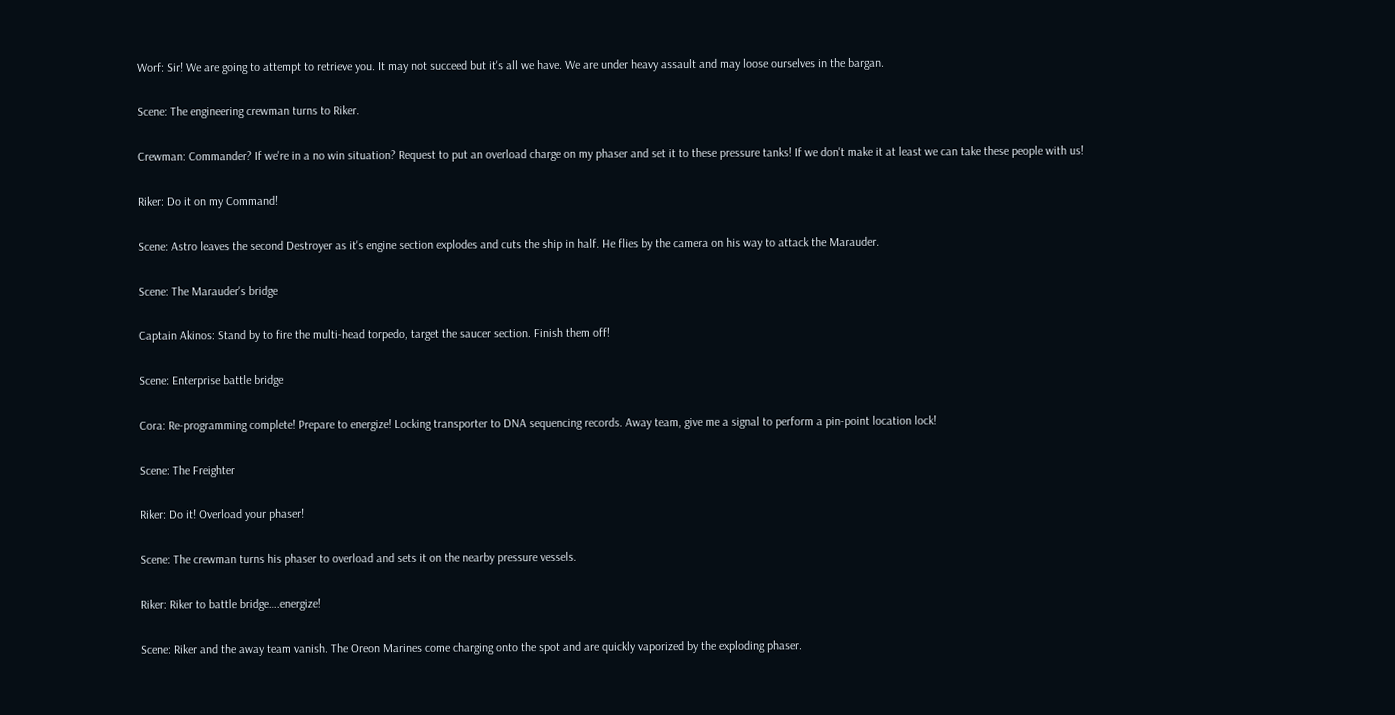Worf: Sir! We are going to attempt to retrieve you. It may not succeed but it's all we have. We are under heavy assault and may loose ourselves in the bargan.

Scene: The engineering crewman turns to Riker.

Crewman: Commander? If we're in a no win situation? Request to put an overload charge on my phaser and set it to these pressure tanks! If we don't make it at least we can take these people with us!

Riker: Do it on my Command!

Scene: Astro leaves the second Destroyer as it's engine section explodes and cuts the ship in half. He flies by the camera on his way to attack the Marauder.

Scene: The Marauder's bridge

Captain Akinos: Stand by to fire the multi-head torpedo, target the saucer section. Finish them off!

Scene: Enterprise battle bridge

Cora: Re-programming complete! Prepare to energize! Locking transporter to DNA sequencing records. Away team, give me a signal to perform a pin-point location lock!

Scene: The Freighter

Riker: Do it! Overload your phaser!

Scene: The crewman turns his phaser to overload and sets it on the nearby pressure vessels.

Riker: Riker to battle bridge….energize!

Scene: Riker and the away team vanish. The Oreon Marines come charging onto the spot and are quickly vaporized by the exploding phaser.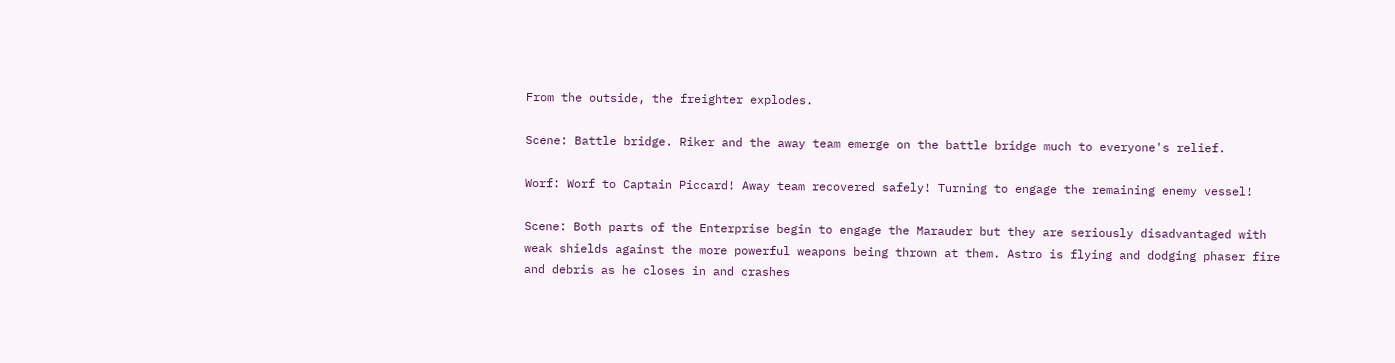From the outside, the freighter explodes.

Scene: Battle bridge. Riker and the away team emerge on the battle bridge much to everyone's relief.

Worf: Worf to Captain Piccard! Away team recovered safely! Turning to engage the remaining enemy vessel!

Scene: Both parts of the Enterprise begin to engage the Marauder but they are seriously disadvantaged with weak shields against the more powerful weapons being thrown at them. Astro is flying and dodging phaser fire and debris as he closes in and crashes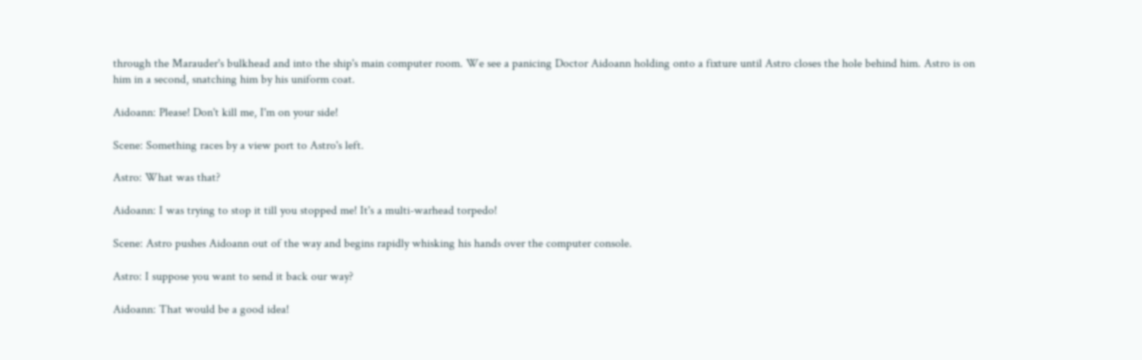through the Marauder's bulkhead and into the ship's main computer room. We see a panicing Doctor Aidoann holding onto a fixture until Astro closes the hole behind him. Astro is on him in a second, snatching him by his uniform coat.

Aidoann: Please! Don't kill me, I'm on your side!

Scene: Something races by a view port to Astro's left.

Astro: What was that?

Aidoann: I was trying to stop it till you stopped me! It's a multi-warhead torpedo!

Scene: Astro pushes Aidoann out of the way and begins rapidly whisking his hands over the computer console.

Astro: I suppose you want to send it back our way?

Aidoann: That would be a good idea!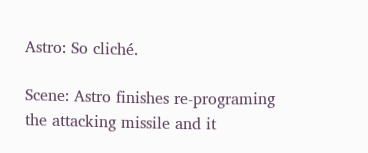Astro: So cliché.

Scene: Astro finishes re-programing the attacking missile and it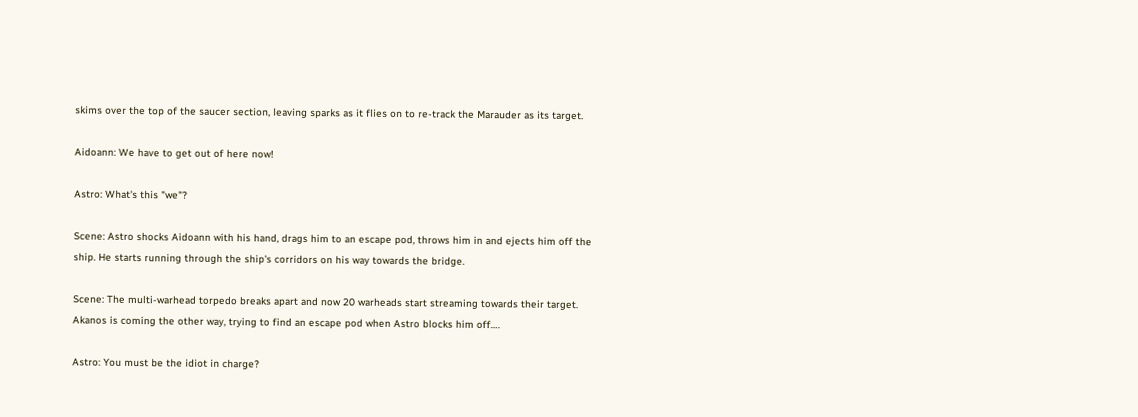skims over the top of the saucer section, leaving sparks as it flies on to re-track the Marauder as its target.

Aidoann: We have to get out of here now!

Astro: What's this "we"?

Scene: Astro shocks Aidoann with his hand, drags him to an escape pod, throws him in and ejects him off the ship. He starts running through the ship's corridors on his way towards the bridge.

Scene: The multi-warhead torpedo breaks apart and now 20 warheads start streaming towards their target. Akanos is coming the other way, trying to find an escape pod when Astro blocks him off….

Astro: You must be the idiot in charge?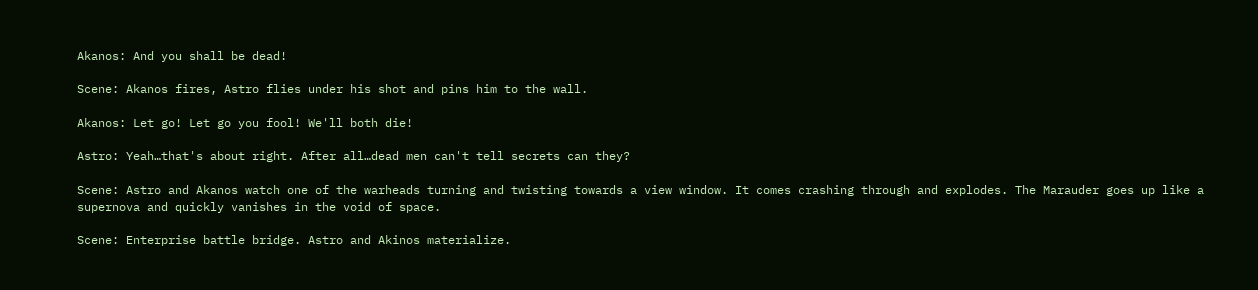Akanos: And you shall be dead!

Scene: Akanos fires, Astro flies under his shot and pins him to the wall.

Akanos: Let go! Let go you fool! We'll both die!

Astro: Yeah…that's about right. After all…dead men can't tell secrets can they?

Scene: Astro and Akanos watch one of the warheads turning and twisting towards a view window. It comes crashing through and explodes. The Marauder goes up like a supernova and quickly vanishes in the void of space.

Scene: Enterprise battle bridge. Astro and Akinos materialize.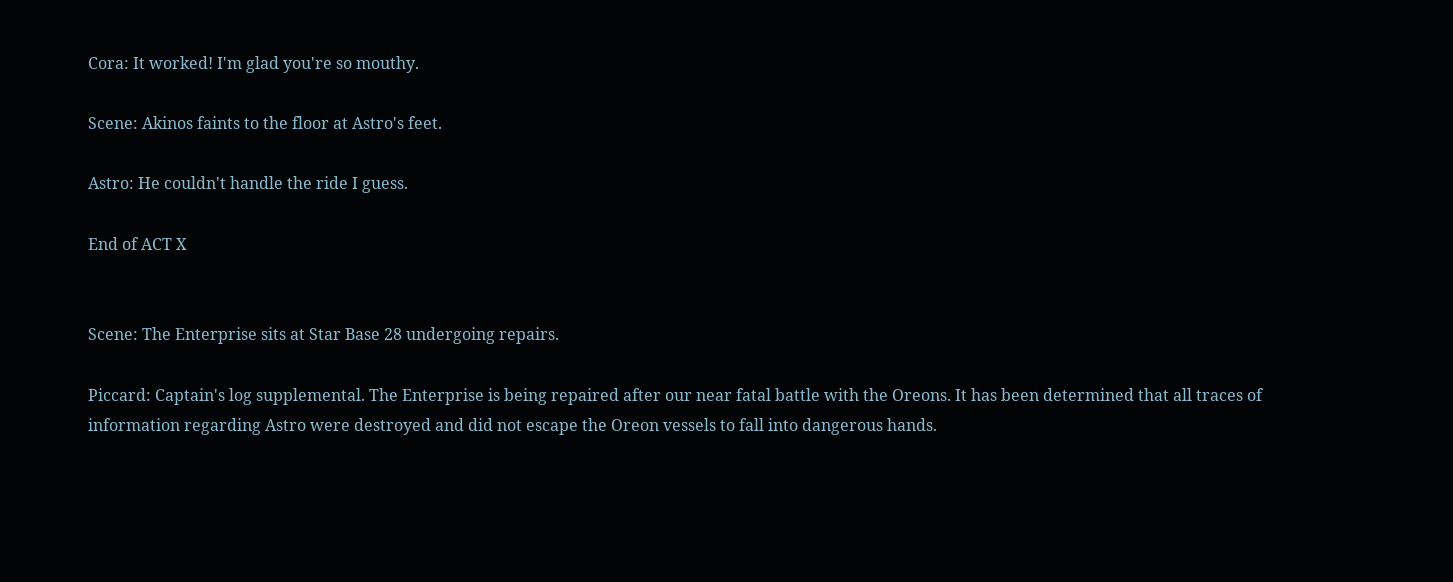Cora: It worked! I'm glad you're so mouthy.

Scene: Akinos faints to the floor at Astro's feet.

Astro: He couldn't handle the ride I guess.

End of ACT X


Scene: The Enterprise sits at Star Base 28 undergoing repairs.

Piccard: Captain's log supplemental. The Enterprise is being repaired after our near fatal battle with the Oreons. It has been determined that all traces of information regarding Astro were destroyed and did not escape the Oreon vessels to fall into dangerous hands.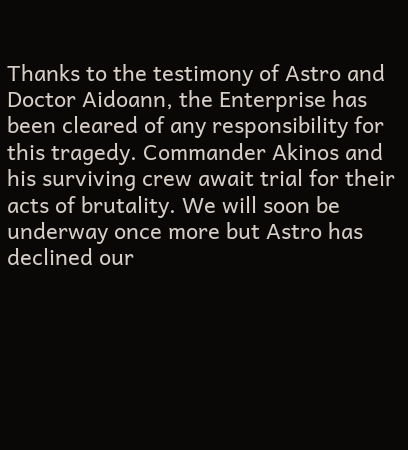Thanks to the testimony of Astro and Doctor Aidoann, the Enterprise has been cleared of any responsibility for this tragedy. Commander Akinos and his surviving crew await trial for their acts of brutality. We will soon be underway once more but Astro has declined our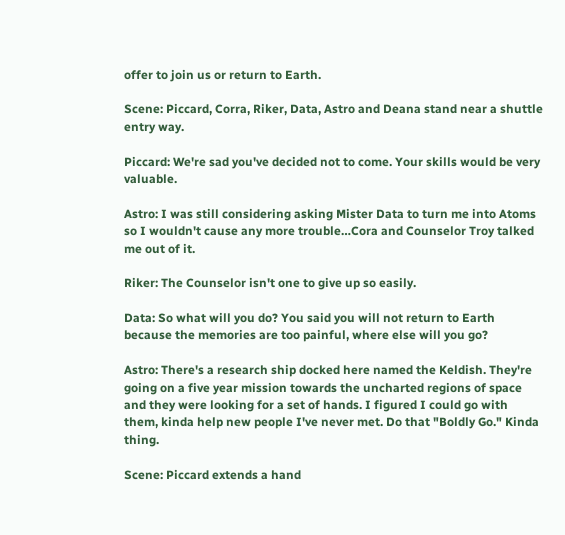offer to join us or return to Earth.

Scene: Piccard, Corra, Riker, Data, Astro and Deana stand near a shuttle entry way.

Piccard: We're sad you've decided not to come. Your skills would be very valuable.

Astro: I was still considering asking Mister Data to turn me into Atoms so I wouldn't cause any more trouble…Cora and Counselor Troy talked me out of it.

Riker: The Counselor isn't one to give up so easily.

Data: So what will you do? You said you will not return to Earth because the memories are too painful, where else will you go?

Astro: There's a research ship docked here named the Keldish. They're going on a five year mission towards the uncharted regions of space and they were looking for a set of hands. I figured I could go with them, kinda help new people I've never met. Do that "Boldly Go." Kinda thing.

Scene: Piccard extends a hand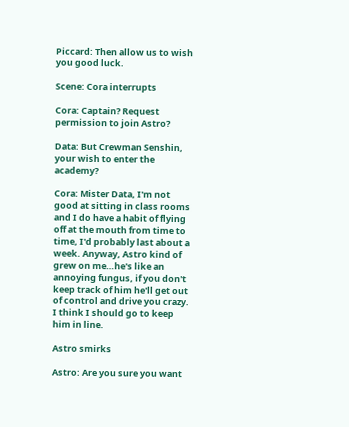Piccard: Then allow us to wish you good luck.

Scene: Cora interrupts

Cora: Captain? Request permission to join Astro?

Data: But Crewman Senshin, your wish to enter the academy?

Cora: Mister Data, I'm not good at sitting in class rooms and I do have a habit of flying off at the mouth from time to time, I'd probably last about a week. Anyway, Astro kind of grew on me…he's like an annoying fungus, if you don't keep track of him he'll get out of control and drive you crazy. I think I should go to keep him in line.

Astro smirks

Astro: Are you sure you want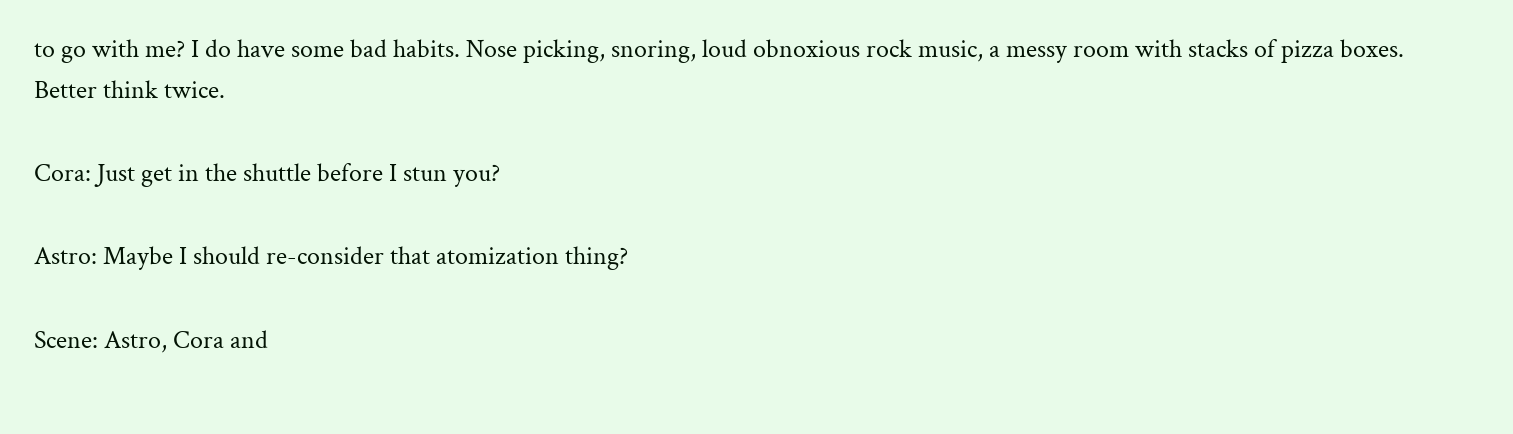to go with me? I do have some bad habits. Nose picking, snoring, loud obnoxious rock music, a messy room with stacks of pizza boxes. Better think twice.

Cora: Just get in the shuttle before I stun you?

Astro: Maybe I should re-consider that atomization thing?

Scene: Astro, Cora and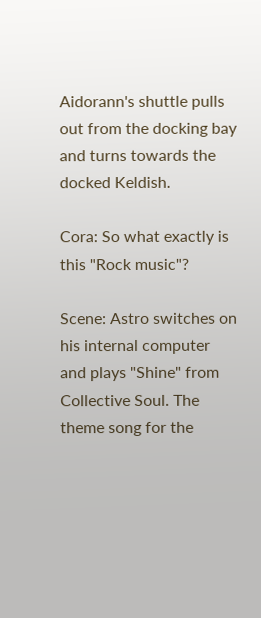Aidorann's shuttle pulls out from the docking bay and turns towards the docked Keldish.

Cora: So what exactly is this "Rock music"?

Scene: Astro switches on his internal computer and plays "Shine" from Collective Soul. The theme song for the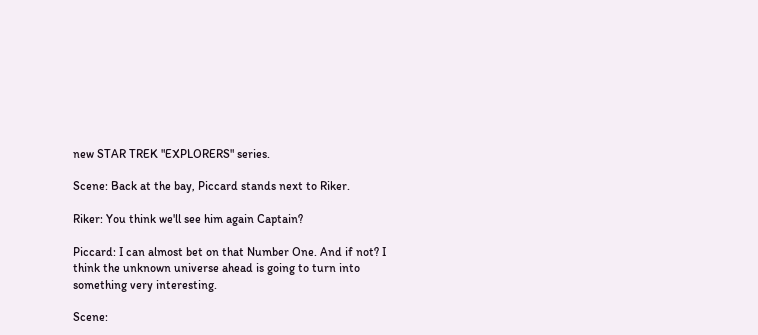new STAR TREK "EXPLORERS" series.

Scene: Back at the bay, Piccard stands next to Riker.

Riker: You think we'll see him again Captain?

Piccard: I can almost bet on that Number One. And if not? I think the unknown universe ahead is going to turn into something very interesting.

Scene: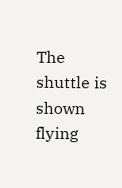The shuttle is shown flying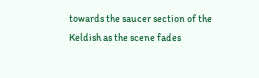towards the saucer section of the Keldish as the scene fades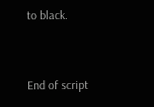to black.


End of script